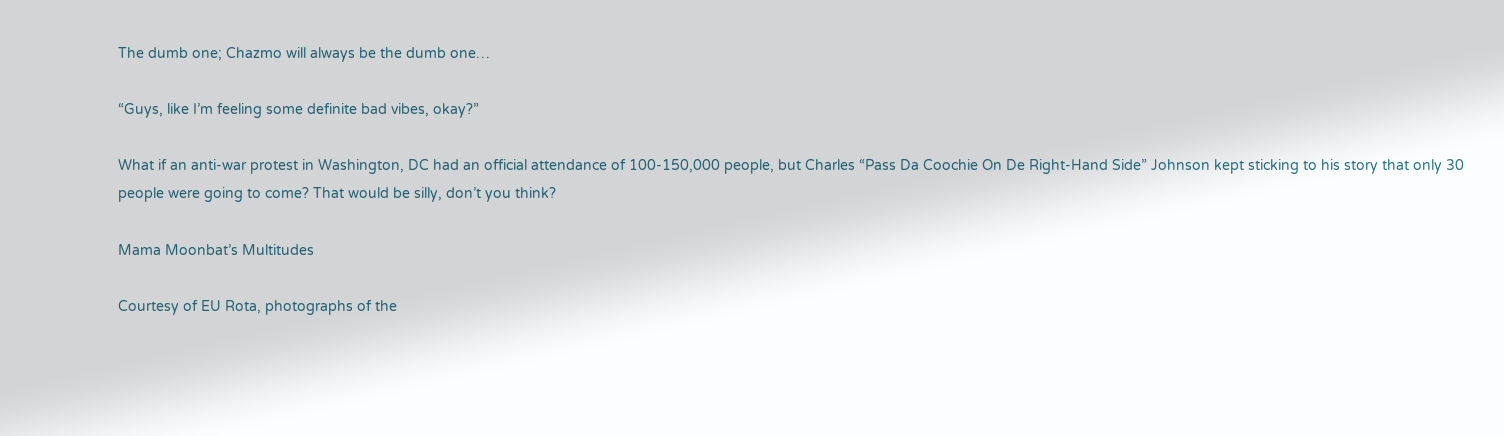The dumb one; Chazmo will always be the dumb one…

“Guys, like I’m feeling some definite bad vibes, okay?”

What if an anti-war protest in Washington, DC had an official attendance of 100-150,000 people, but Charles “Pass Da Coochie On De Right-Hand Side” Johnson kept sticking to his story that only 30 people were going to come? That would be silly, don’t you think?

Mama Moonbat’s Multitudes

Courtesy of EU Rota, photographs of the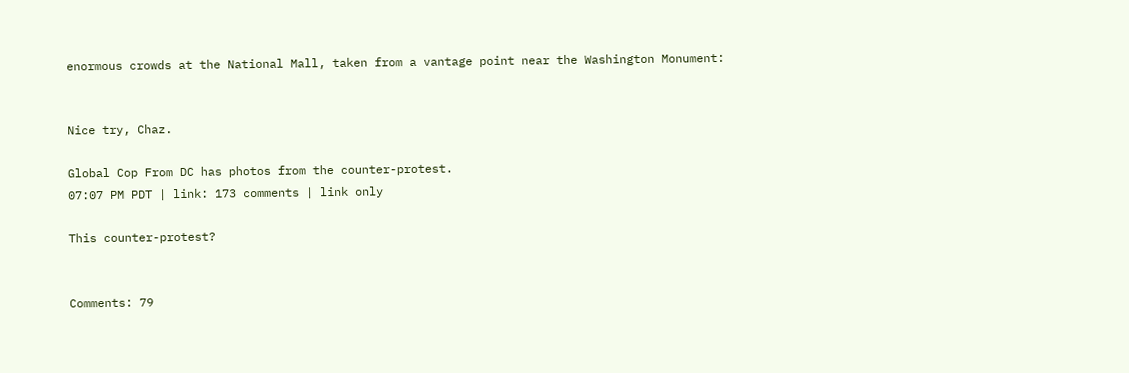enormous crowds at the National Mall, taken from a vantage point near the Washington Monument:


Nice try, Chaz.

Global Cop From DC has photos from the counter-protest.
07:07 PM PDT | link: 173 comments | link only

This counter-protest?


Comments: 79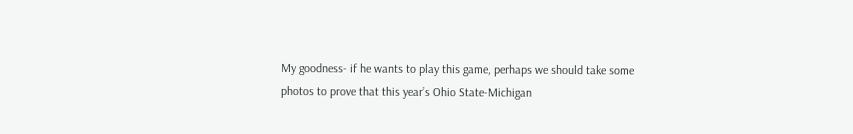My goodness- if he wants to play this game, perhaps we should take some photos to prove that this year’s Ohio State-Michigan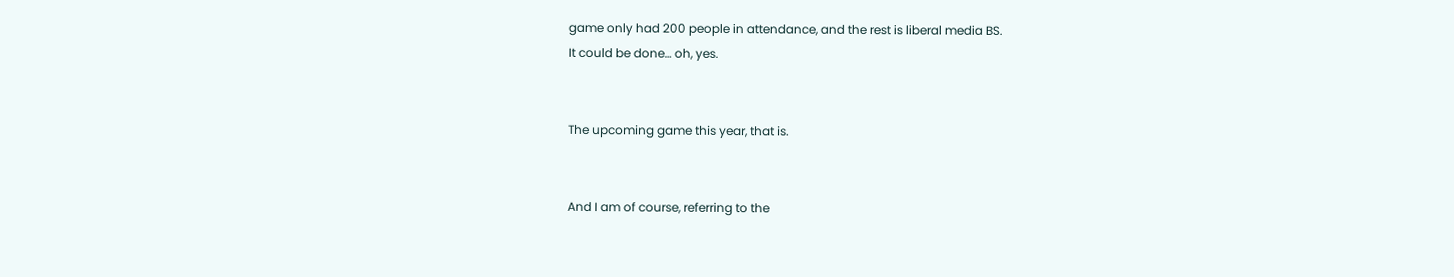game only had 200 people in attendance, and the rest is liberal media BS.
It could be done… oh, yes.


The upcoming game this year, that is.


And I am of course, referring to the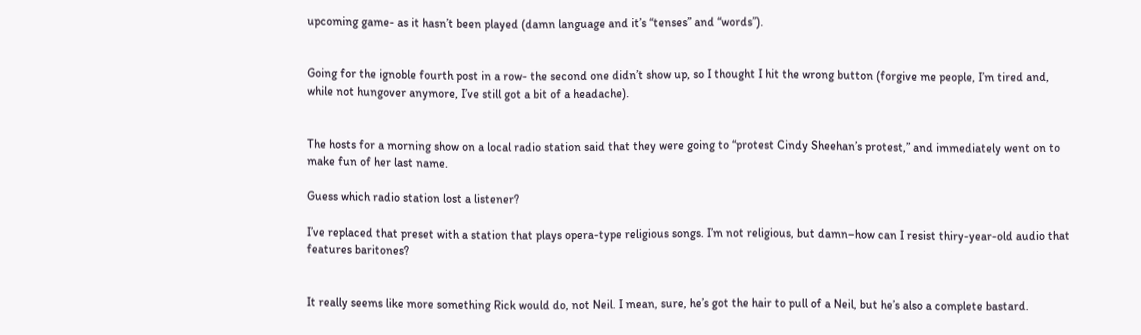upcoming game- as it hasn’t been played (damn language and it’s “tenses” and “words”).


Going for the ignoble fourth post in a row- the second one didn’t show up, so I thought I hit the wrong button (forgive me people, I’m tired and, while not hungover anymore, I’ve still got a bit of a headache).


The hosts for a morning show on a local radio station said that they were going to “protest Cindy Sheehan’s protest,” and immediately went on to make fun of her last name.

Guess which radio station lost a listener?

I’ve replaced that preset with a station that plays opera-type religious songs. I’m not religious, but damn–how can I resist thiry-year-old audio that features baritones?


It really seems like more something Rick would do, not Neil. I mean, sure, he’s got the hair to pull of a Neil, but he’s also a complete bastard.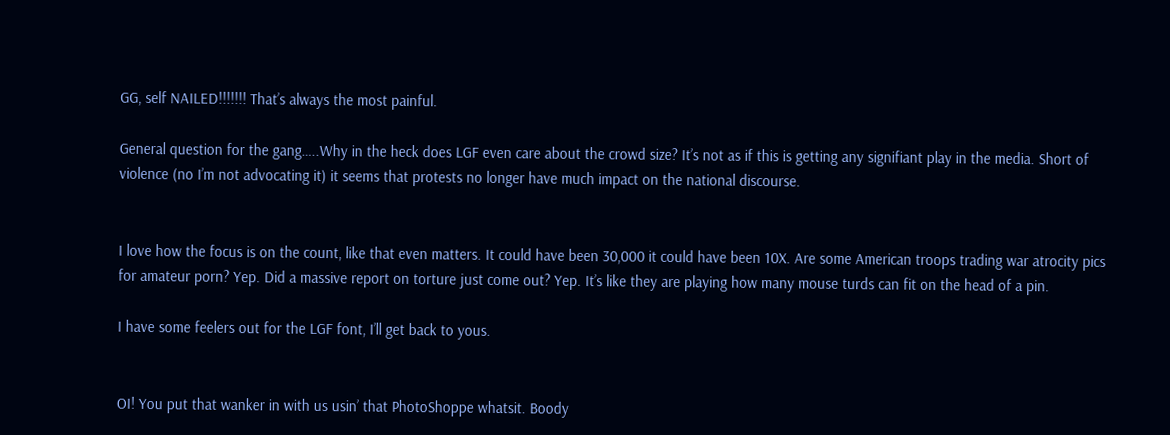GG, self NAILED!!!!!!! That’s always the most painful.

General question for the gang…..Why in the heck does LGF even care about the crowd size? It’s not as if this is getting any signifiant play in the media. Short of violence (no I’m not advocating it) it seems that protests no longer have much impact on the national discourse.


I love how the focus is on the count, like that even matters. It could have been 30,000 it could have been 10X. Are some American troops trading war atrocity pics for amateur porn? Yep. Did a massive report on torture just come out? Yep. It’s like they are playing how many mouse turds can fit on the head of a pin.

I have some feelers out for the LGF font, I’ll get back to yous.


OI! You put that wanker in with us usin’ that PhotoShoppe whatsit. Boody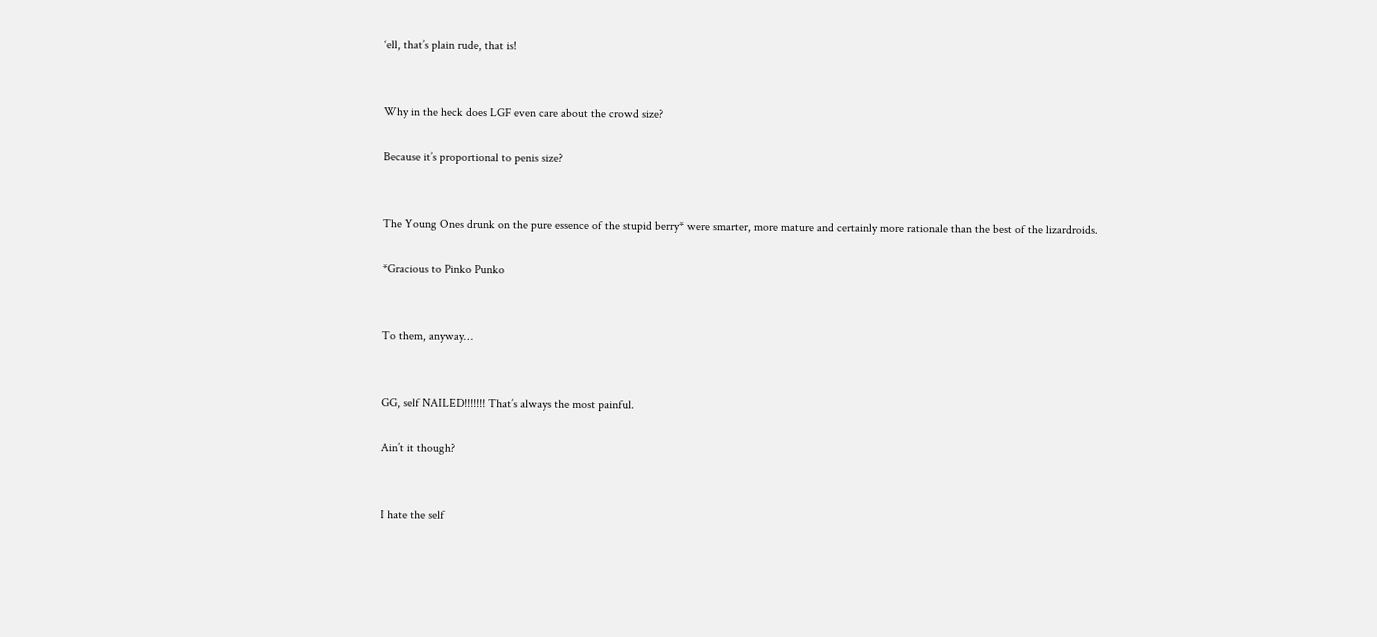‘ell, that’s plain rude, that is!


Why in the heck does LGF even care about the crowd size?

Because it’s proportional to penis size?


The Young Ones drunk on the pure essence of the stupid berry* were smarter, more mature and certainly more rationale than the best of the lizardroids.

*Gracious to Pinko Punko


To them, anyway…


GG, self NAILED!!!!!!! That’s always the most painful.

Ain’t it though?


I hate the self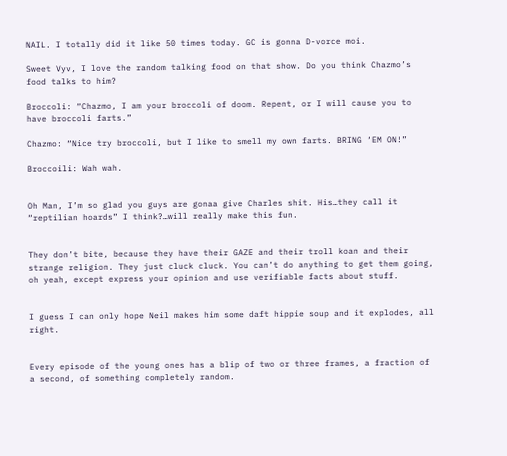NAIL. I totally did it like 50 times today. GC is gonna D-vorce moi.

Sweet Vyv, I love the random talking food on that show. Do you think Chazmo’s food talks to him?

Broccoli: “Chazmo, I am your broccoli of doom. Repent, or I will cause you to have broccoli farts.”

Chazmo: “Nice try broccoli, but I like to smell my own farts. BRING ‘EM ON!”

Broccoili: Wah wah.


Oh Man, I’m so glad you guys are gonaa give Charles shit. His…they call it “reptilian hoards” I think?…will really make this fun.


They don’t bite, because they have their GAZE and their troll koan and their strange religion. They just cluck cluck. You can’t do anything to get them going, oh yeah, except express your opinion and use verifiable facts about stuff.


I guess I can only hope Neil makes him some daft hippie soup and it explodes, all right.


Every episode of the young ones has a blip of two or three frames, a fraction of a second, of something completely random.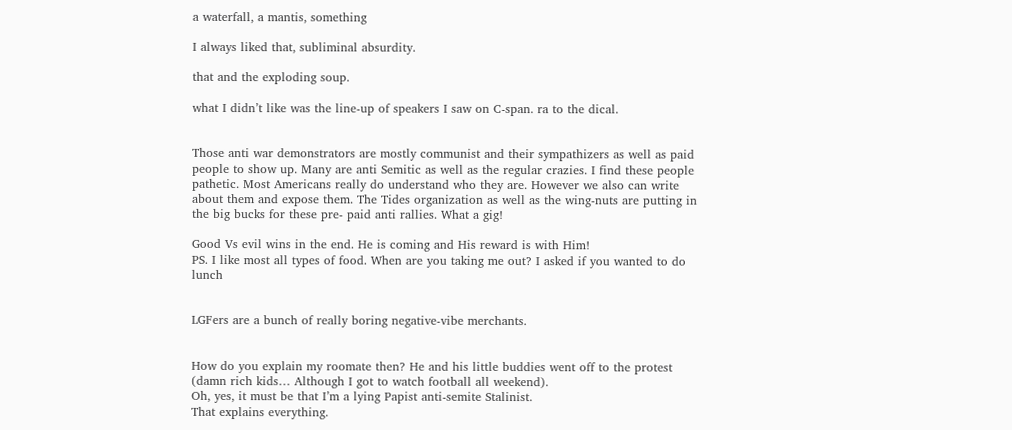a waterfall, a mantis, something

I always liked that, subliminal absurdity.

that and the exploding soup.

what I didn’t like was the line-up of speakers I saw on C-span. ra to the dical.


Those anti war demonstrators are mostly communist and their sympathizers as well as paid people to show up. Many are anti Semitic as well as the regular crazies. I find these people pathetic. Most Americans really do understand who they are. However we also can write about them and expose them. The Tides organization as well as the wing-nuts are putting in the big bucks for these pre- paid anti rallies. What a gig!

Good Vs evil wins in the end. He is coming and His reward is with Him!
PS. I like most all types of food. When are you taking me out? I asked if you wanted to do lunch


LGFers are a bunch of really boring negative-vibe merchants.


How do you explain my roomate then? He and his little buddies went off to the protest (damn rich kids… Although I got to watch football all weekend).
Oh, yes, it must be that I’m a lying Papist anti-semite Stalinist.
That explains everything.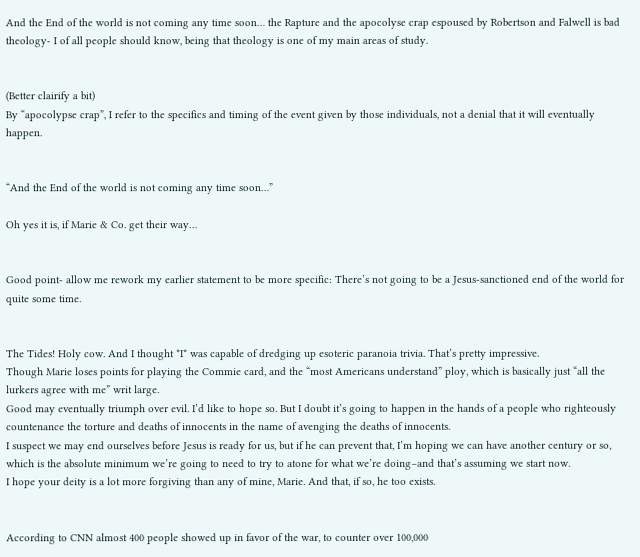And the End of the world is not coming any time soon… the Rapture and the apocolyse crap espoused by Robertson and Falwell is bad theology- I of all people should know, being that theology is one of my main areas of study.


(Better clairify a bit)
By “apocolypse crap”, I refer to the specifics and timing of the event given by those individuals, not a denial that it will eventually happen.


“And the End of the world is not coming any time soon…”

Oh yes it is, if Marie & Co. get their way…


Good point- allow me rework my earlier statement to be more specific: There’s not going to be a Jesus-sanctioned end of the world for quite some time.


The Tides! Holy cow. And I thought *I* was capable of dredging up esoteric paranoia trivia. That’s pretty impressive.
Though Marie loses points for playing the Commie card, and the “most Americans understand” ploy, which is basically just “all the lurkers agree with me” writ large.
Good may eventually triumph over evil. I’d like to hope so. But I doubt it’s going to happen in the hands of a people who righteously countenance the torture and deaths of innocents in the name of avenging the deaths of innocents.
I suspect we may end ourselves before Jesus is ready for us, but if he can prevent that, I’m hoping we can have another century or so, which is the absolute minimum we’re going to need to try to atone for what we’re doing–and that’s assuming we start now.
I hope your deity is a lot more forgiving than any of mine, Marie. And that, if so, he too exists.


According to CNN almost 400 people showed up in favor of the war, to counter over 100,000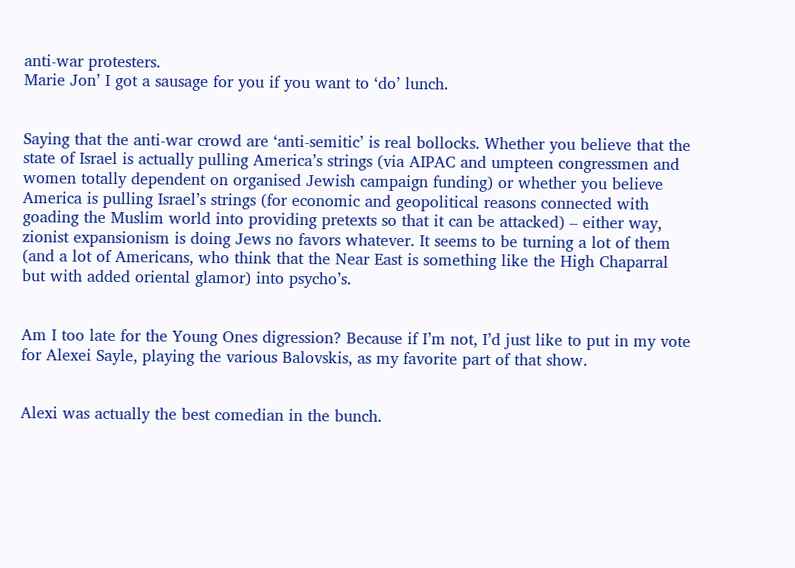anti-war protesters.
Marie Jon’ I got a sausage for you if you want to ‘do’ lunch.


Saying that the anti-war crowd are ‘anti-semitic’ is real bollocks. Whether you believe that the state of Israel is actually pulling America’s strings (via AIPAC and umpteen congressmen and women totally dependent on organised Jewish campaign funding) or whether you believe America is pulling Israel’s strings (for economic and geopolitical reasons connected with goading the Muslim world into providing pretexts so that it can be attacked) – either way, zionist expansionism is doing Jews no favors whatever. It seems to be turning a lot of them (and a lot of Americans, who think that the Near East is something like the High Chaparral but with added oriental glamor) into psycho’s.


Am I too late for the Young Ones digression? Because if I’m not, I’d just like to put in my vote for Alexei Sayle, playing the various Balovskis, as my favorite part of that show.


Alexi was actually the best comedian in the bunch.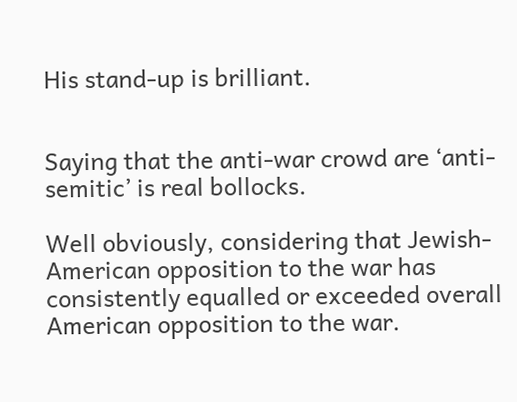His stand-up is brilliant.


Saying that the anti-war crowd are ‘anti-semitic’ is real bollocks.

Well obviously, considering that Jewish-American opposition to the war has consistently equalled or exceeded overall American opposition to the war.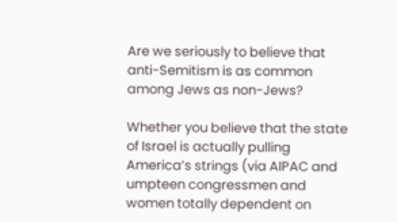Are we seriously to believe that anti-Semitism is as common among Jews as non-Jews?

Whether you believe that the state of Israel is actually pulling America’s strings (via AIPAC and umpteen congressmen and women totally dependent on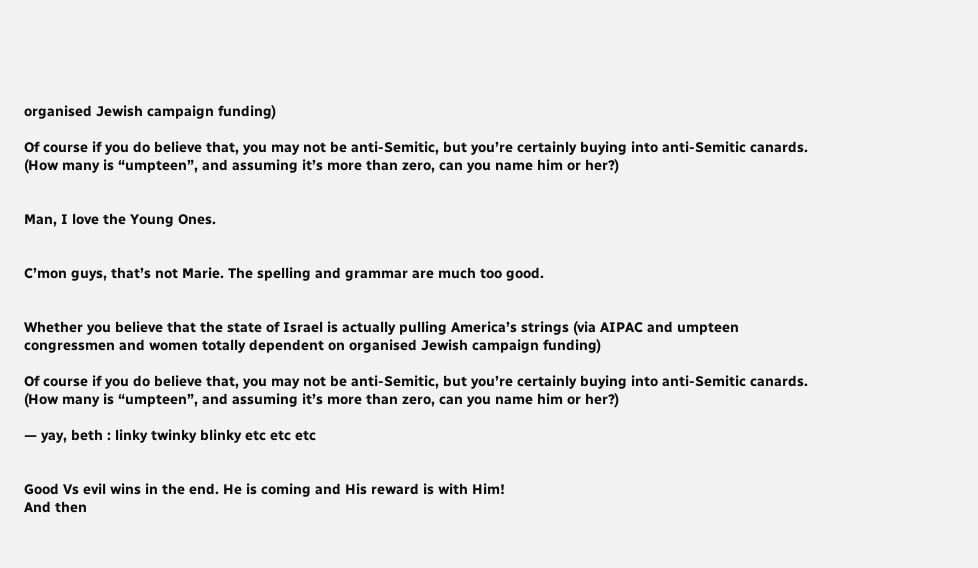organised Jewish campaign funding)

Of course if you do believe that, you may not be anti-Semitic, but you’re certainly buying into anti-Semitic canards. (How many is “umpteen”, and assuming it’s more than zero, can you name him or her?)


Man, I love the Young Ones.


C’mon guys, that’s not Marie. The spelling and grammar are much too good.


Whether you believe that the state of Israel is actually pulling America’s strings (via AIPAC and umpteen congressmen and women totally dependent on organised Jewish campaign funding)

Of course if you do believe that, you may not be anti-Semitic, but you’re certainly buying into anti-Semitic canards. (How many is “umpteen”, and assuming it’s more than zero, can you name him or her?)

— yay, beth : linky twinky blinky etc etc etc


Good Vs evil wins in the end. He is coming and His reward is with Him!
And then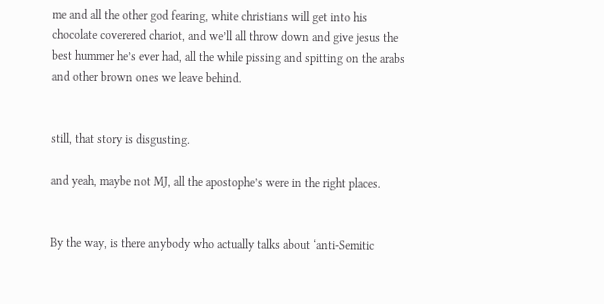me and all the other god fearing, white christians will get into his chocolate coverered chariot, and we’ll all throw down and give jesus the best hummer he’s ever had, all the while pissing and spitting on the arabs and other brown ones we leave behind.


still, that story is disgusting.

and yeah, maybe not MJ, all the apostophe’s were in the right places.


By the way, is there anybody who actually talks about ‘anti-Semitic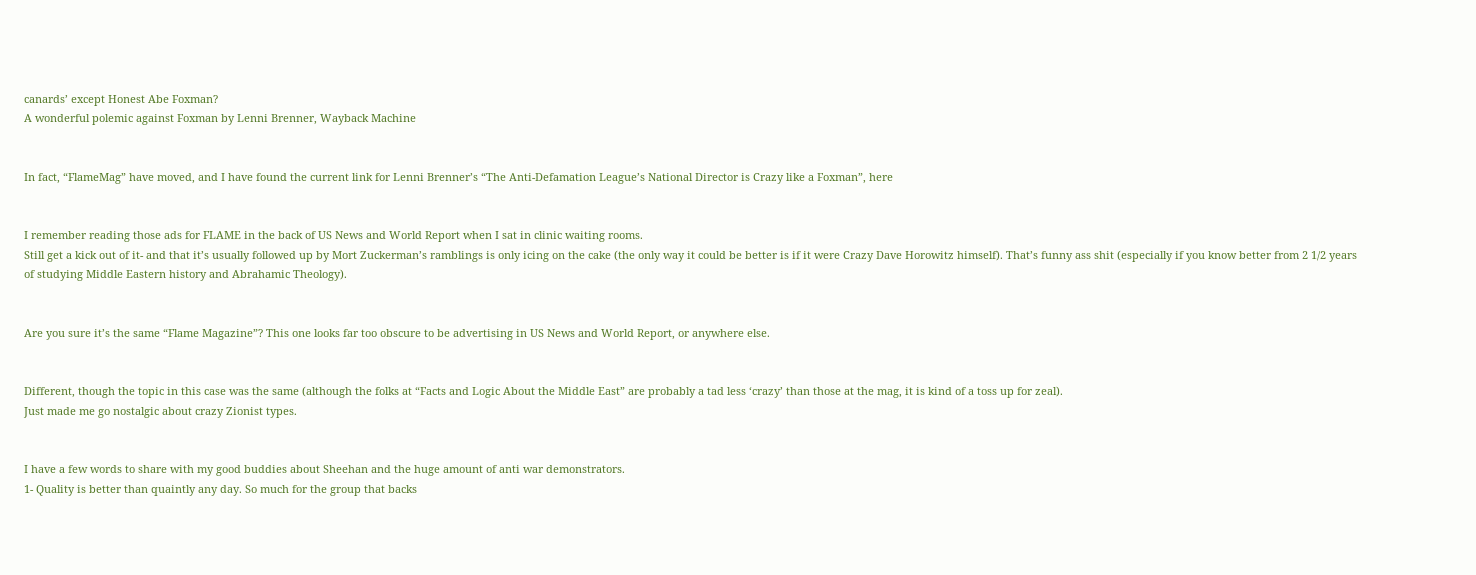canards’ except Honest Abe Foxman?
A wonderful polemic against Foxman by Lenni Brenner, Wayback Machine


In fact, “FlameMag” have moved, and I have found the current link for Lenni Brenner’s “The Anti-Defamation League’s National Director is Crazy like a Foxman”, here


I remember reading those ads for FLAME in the back of US News and World Report when I sat in clinic waiting rooms.
Still get a kick out of it- and that it’s usually followed up by Mort Zuckerman’s ramblings is only icing on the cake (the only way it could be better is if it were Crazy Dave Horowitz himself). That’s funny ass shit (especially if you know better from 2 1/2 years of studying Middle Eastern history and Abrahamic Theology).


Are you sure it’s the same “Flame Magazine”? This one looks far too obscure to be advertising in US News and World Report, or anywhere else.


Different, though the topic in this case was the same (although the folks at “Facts and Logic About the Middle East” are probably a tad less ‘crazy’ than those at the mag, it is kind of a toss up for zeal).
Just made me go nostalgic about crazy Zionist types.


I have a few words to share with my good buddies about Sheehan and the huge amount of anti war demonstrators.
1- Quality is better than quaintly any day. So much for the group that backs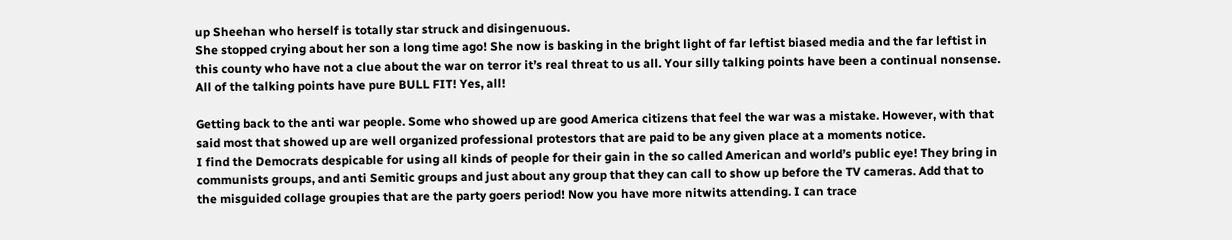up Sheehan who herself is totally star struck and disingenuous.
She stopped crying about her son a long time ago! She now is basking in the bright light of far leftist biased media and the far leftist in this county who have not a clue about the war on terror it’s real threat to us all. Your silly talking points have been a continual nonsense. All of the talking points have pure BULL FIT! Yes, all!

Getting back to the anti war people. Some who showed up are good America citizens that feel the war was a mistake. However, with that said most that showed up are well organized professional protestors that are paid to be any given place at a moments notice.
I find the Democrats despicable for using all kinds of people for their gain in the so called American and world’s public eye! They bring in communists groups, and anti Semitic groups and just about any group that they can call to show up before the TV cameras. Add that to the misguided collage groupies that are the party goers period! Now you have more nitwits attending. I can trace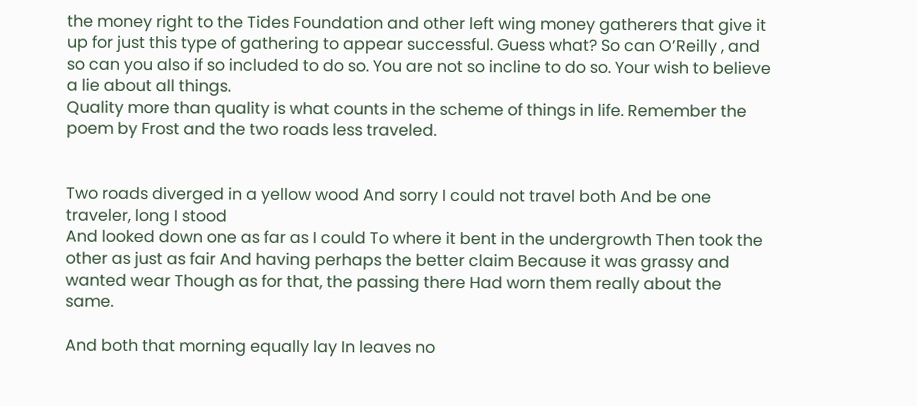the money right to the Tides Foundation and other left wing money gatherers that give it up for just this type of gathering to appear successful. Guess what? So can O’Reilly , and so can you also if so included to do so. You are not so incline to do so. Your wish to believe a lie about all things.
Quality more than quality is what counts in the scheme of things in life. Remember the poem by Frost and the two roads less traveled.


Two roads diverged in a yellow wood And sorry I could not travel both And be one traveler, long I stood
And looked down one as far as I could To where it bent in the undergrowth Then took the other as just as fair And having perhaps the better claim Because it was grassy and wanted wear Though as for that, the passing there Had worn them really about the same.

And both that morning equally lay In leaves no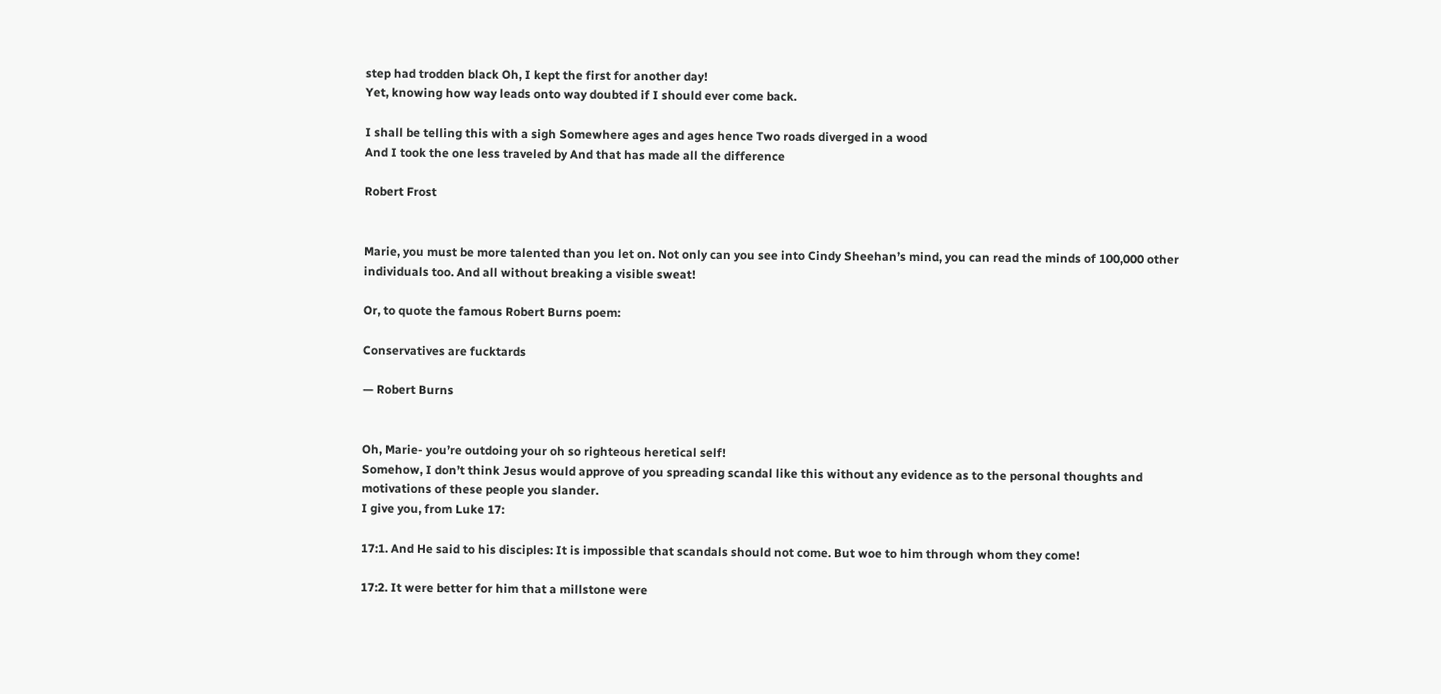step had trodden black Oh, I kept the first for another day!
Yet, knowing how way leads onto way doubted if I should ever come back.

I shall be telling this with a sigh Somewhere ages and ages hence Two roads diverged in a wood
And I took the one less traveled by And that has made all the difference

Robert Frost


Marie, you must be more talented than you let on. Not only can you see into Cindy Sheehan’s mind, you can read the minds of 100,000 other individuals too. And all without breaking a visible sweat!

Or, to quote the famous Robert Burns poem:

Conservatives are fucktards

— Robert Burns


Oh, Marie- you’re outdoing your oh so righteous heretical self!
Somehow, I don’t think Jesus would approve of you spreading scandal like this without any evidence as to the personal thoughts and motivations of these people you slander.
I give you, from Luke 17:

17:1. And He said to his disciples: It is impossible that scandals should not come. But woe to him through whom they come!

17:2. It were better for him that a millstone were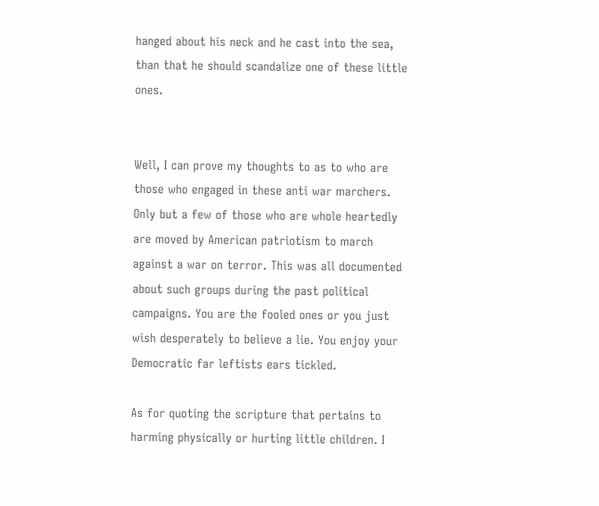hanged about his neck and he cast into the sea, than that he should scandalize one of these little ones.


Well, I can prove my thoughts to as to who are those who engaged in these anti war marchers. Only but a few of those who are whole heartedly are moved by American patriotism to march against a war on terror. This was all documented about such groups during the past political campaigns. You are the fooled ones or you just wish desperately to believe a lie. You enjoy your Democratic far leftists ears tickled.

As for quoting the scripture that pertains to harming physically or hurting little children. I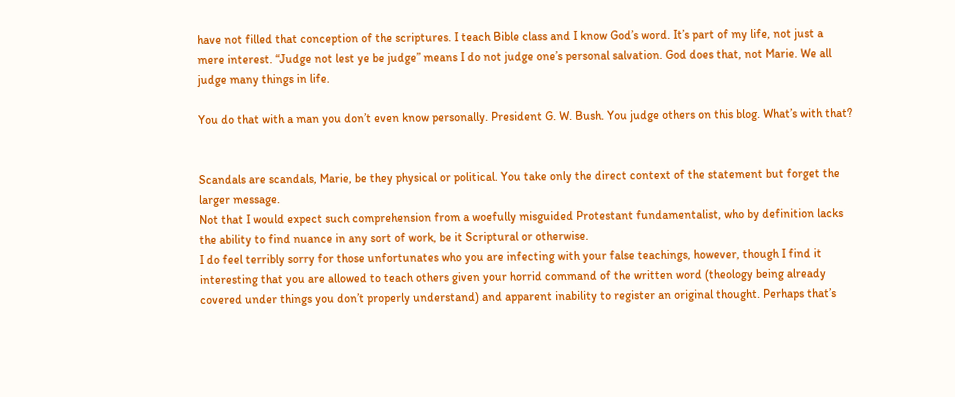have not filled that conception of the scriptures. I teach Bible class and I know God’s word. It’s part of my life, not just a mere interest. “Judge not lest ye be judge” means I do not judge one’s personal salvation. God does that, not Marie. We all judge many things in life.

You do that with a man you don’t even know personally. President G. W. Bush. You judge others on this blog. What’s with that?


Scandals are scandals, Marie, be they physical or political. You take only the direct context of the statement but forget the larger message.
Not that I would expect such comprehension from a woefully misguided Protestant fundamentalist, who by definition lacks the ability to find nuance in any sort of work, be it Scriptural or otherwise.
I do feel terribly sorry for those unfortunates who you are infecting with your false teachings, however, though I find it interesting that you are allowed to teach others given your horrid command of the written word (theology being already covered under things you don’t properly understand) and apparent inability to register an original thought. Perhaps that’s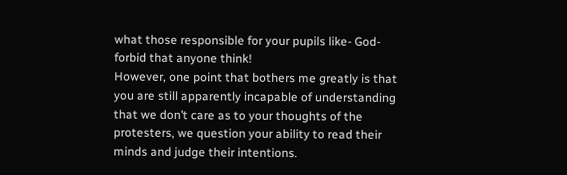what those responsible for your pupils like- God-forbid that anyone think!
However, one point that bothers me greatly is that you are still apparently incapable of understanding that we don’t care as to your thoughts of the protesters, we question your ability to read their minds and judge their intentions.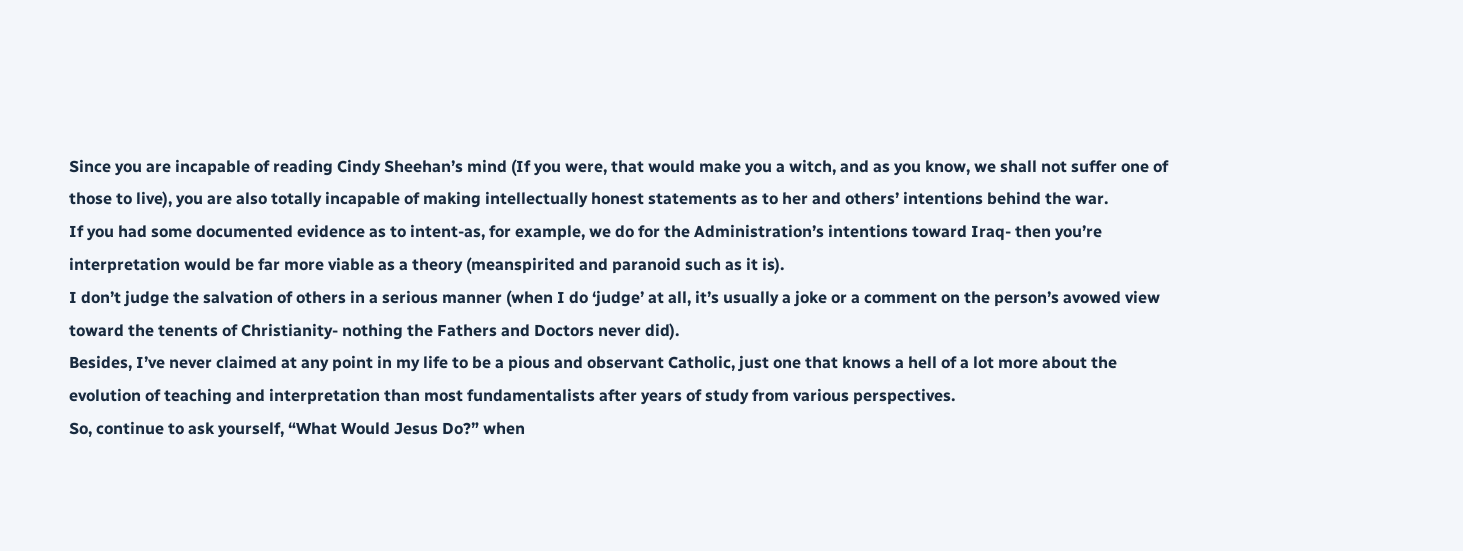Since you are incapable of reading Cindy Sheehan’s mind (If you were, that would make you a witch, and as you know, we shall not suffer one of those to live), you are also totally incapable of making intellectually honest statements as to her and others’ intentions behind the war.
If you had some documented evidence as to intent-as, for example, we do for the Administration’s intentions toward Iraq- then you’re interpretation would be far more viable as a theory (meanspirited and paranoid such as it is).
I don’t judge the salvation of others in a serious manner (when I do ‘judge’ at all, it’s usually a joke or a comment on the person’s avowed view toward the tenents of Christianity- nothing the Fathers and Doctors never did).
Besides, I’ve never claimed at any point in my life to be a pious and observant Catholic, just one that knows a hell of a lot more about the evolution of teaching and interpretation than most fundamentalists after years of study from various perspectives.
So, continue to ask yourself, “What Would Jesus Do?” when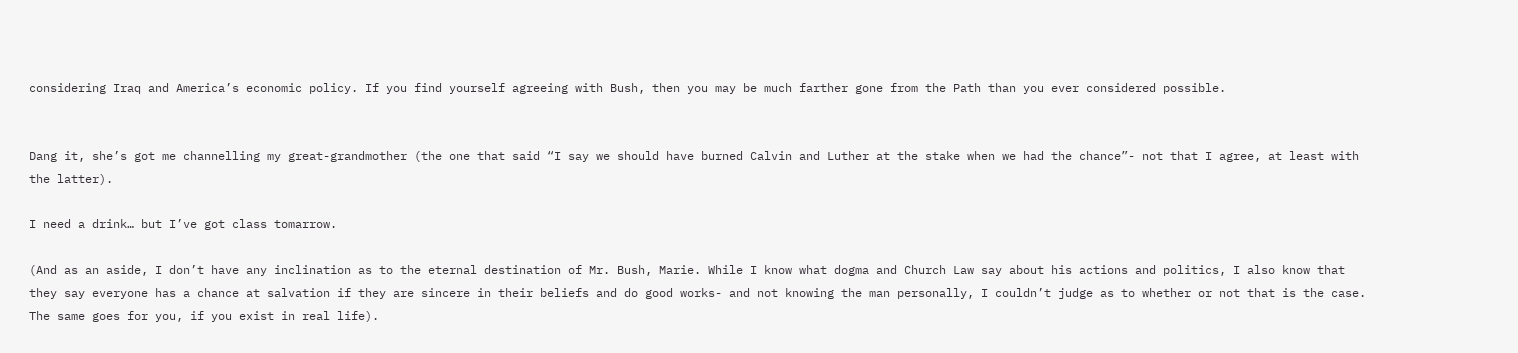considering Iraq and America’s economic policy. If you find yourself agreeing with Bush, then you may be much farther gone from the Path than you ever considered possible.


Dang it, she’s got me channelling my great-grandmother (the one that said “I say we should have burned Calvin and Luther at the stake when we had the chance”- not that I agree, at least with the latter).

I need a drink… but I’ve got class tomarrow.

(And as an aside, I don’t have any inclination as to the eternal destination of Mr. Bush, Marie. While I know what dogma and Church Law say about his actions and politics, I also know that they say everyone has a chance at salvation if they are sincere in their beliefs and do good works- and not knowing the man personally, I couldn’t judge as to whether or not that is the case. The same goes for you, if you exist in real life).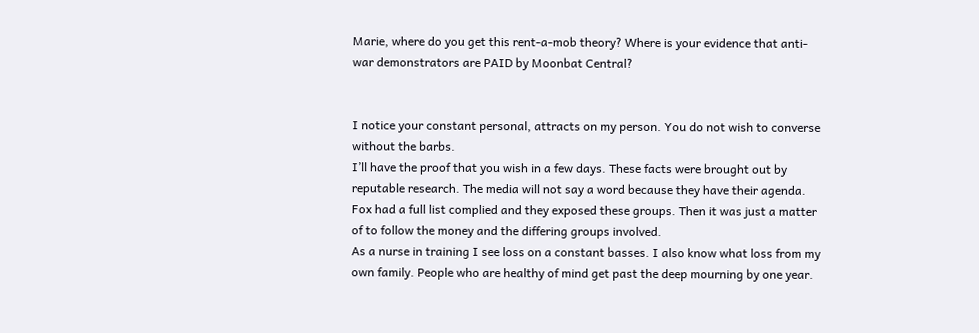Marie, where do you get this rent-a-mob theory? Where is your evidence that anti-war demonstrators are PAID by Moonbat Central?


I notice your constant personal, attracts on my person. You do not wish to converse without the barbs.
I’ll have the proof that you wish in a few days. These facts were brought out by reputable research. The media will not say a word because they have their agenda. Fox had a full list complied and they exposed these groups. Then it was just a matter of to follow the money and the differing groups involved.
As a nurse in training I see loss on a constant basses. I also know what loss from my own family. People who are healthy of mind get past the deep mourning by one year.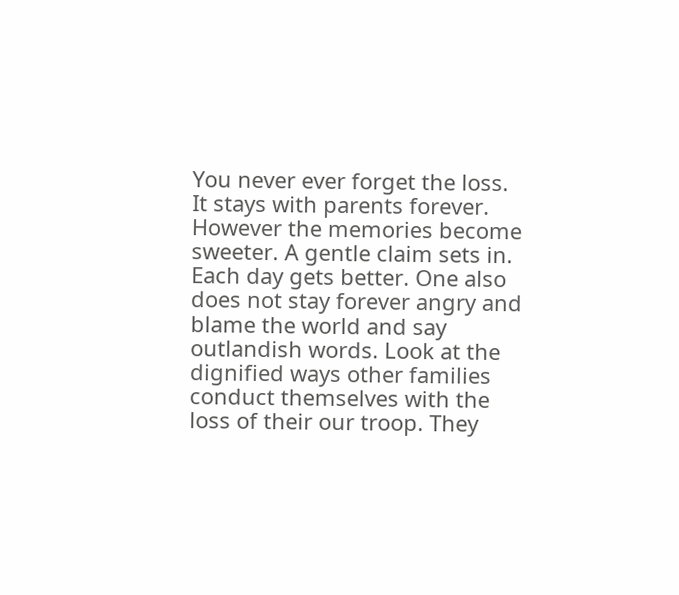You never ever forget the loss. It stays with parents forever. However the memories become sweeter. A gentle claim sets in. Each day gets better. One also does not stay forever angry and blame the world and say outlandish words. Look at the dignified ways other families conduct themselves with the loss of their our troop. They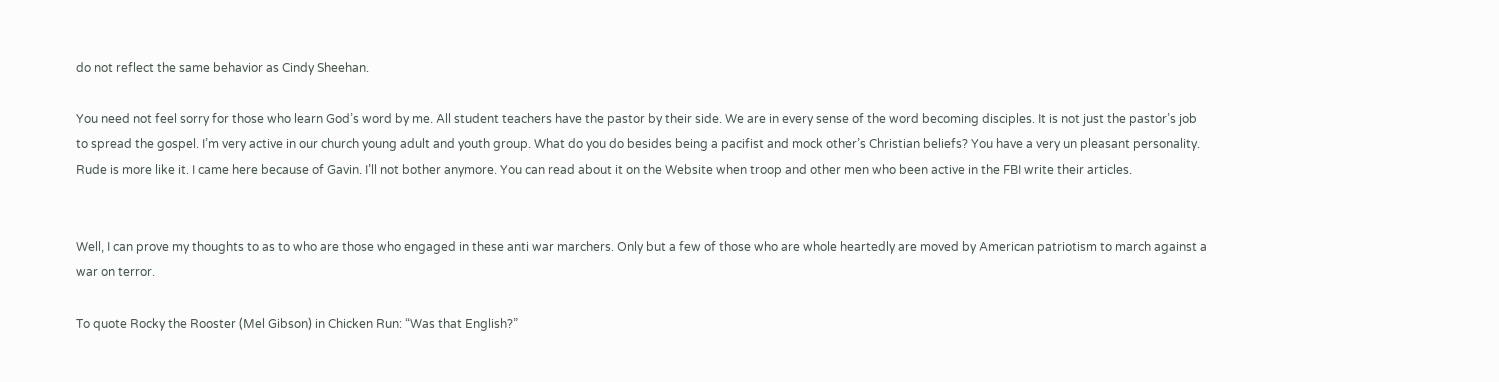do not reflect the same behavior as Cindy Sheehan.

You need not feel sorry for those who learn God’s word by me. All student teachers have the pastor by their side. We are in every sense of the word becoming disciples. It is not just the pastor’s job to spread the gospel. I’m very active in our church young adult and youth group. What do you do besides being a pacifist and mock other’s Christian beliefs? You have a very un pleasant personality. Rude is more like it. I came here because of Gavin. I’ll not bother anymore. You can read about it on the Website when troop and other men who been active in the FBI write their articles.


Well, I can prove my thoughts to as to who are those who engaged in these anti war marchers. Only but a few of those who are whole heartedly are moved by American patriotism to march against a war on terror.

To quote Rocky the Rooster (Mel Gibson) in Chicken Run: “Was that English?”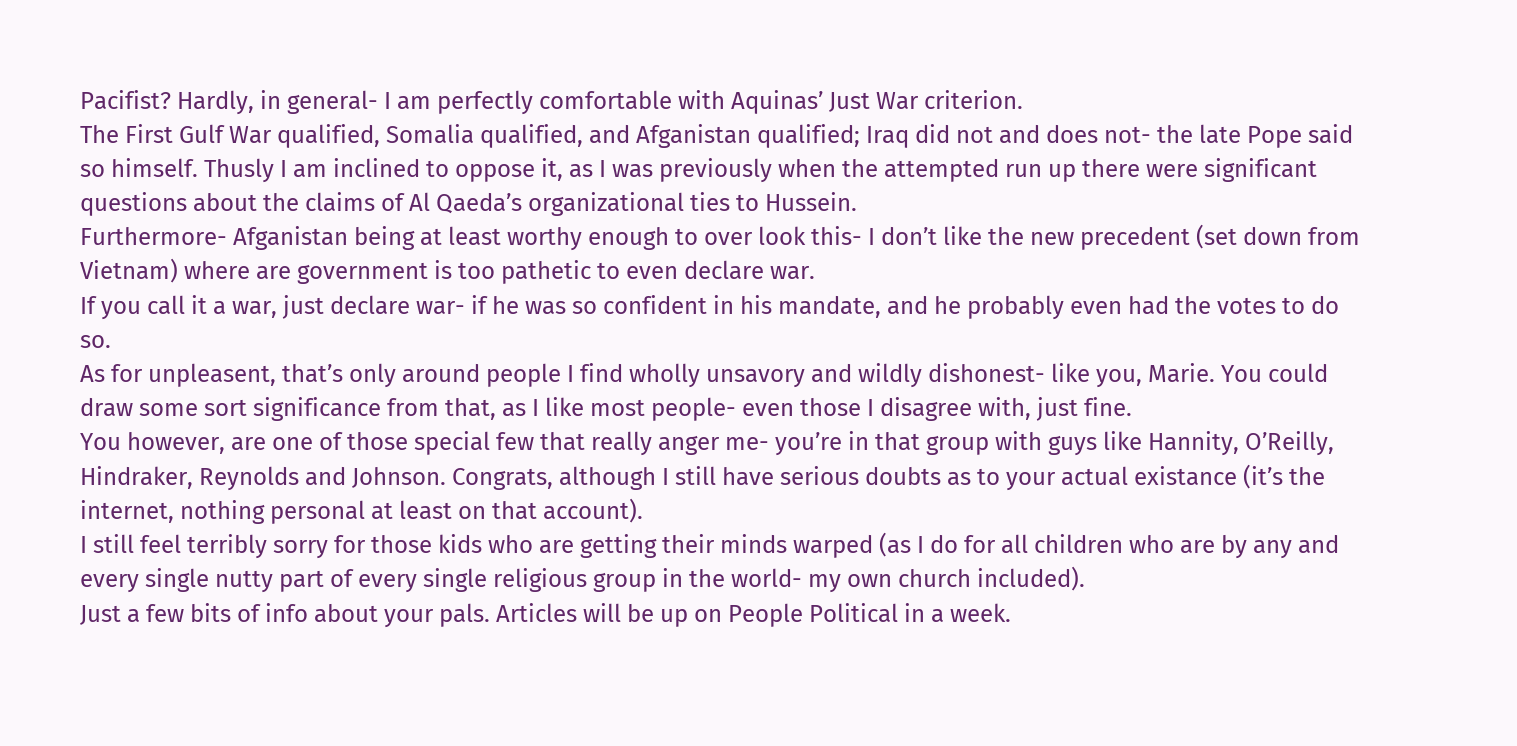Pacifist? Hardly, in general- I am perfectly comfortable with Aquinas’ Just War criterion.
The First Gulf War qualified, Somalia qualified, and Afganistan qualified; Iraq did not and does not- the late Pope said so himself. Thusly I am inclined to oppose it, as I was previously when the attempted run up there were significant questions about the claims of Al Qaeda’s organizational ties to Hussein.
Furthermore- Afganistan being at least worthy enough to over look this- I don’t like the new precedent (set down from Vietnam) where are government is too pathetic to even declare war.
If you call it a war, just declare war- if he was so confident in his mandate, and he probably even had the votes to do so.
As for unpleasent, that’s only around people I find wholly unsavory and wildly dishonest- like you, Marie. You could draw some sort significance from that, as I like most people- even those I disagree with, just fine.
You however, are one of those special few that really anger me- you’re in that group with guys like Hannity, O’Reilly, Hindraker, Reynolds and Johnson. Congrats, although I still have serious doubts as to your actual existance (it’s the internet, nothing personal at least on that account).
I still feel terribly sorry for those kids who are getting their minds warped (as I do for all children who are by any and every single nutty part of every single religious group in the world- my own church included).
Just a few bits of info about your pals. Articles will be up on People Political in a week.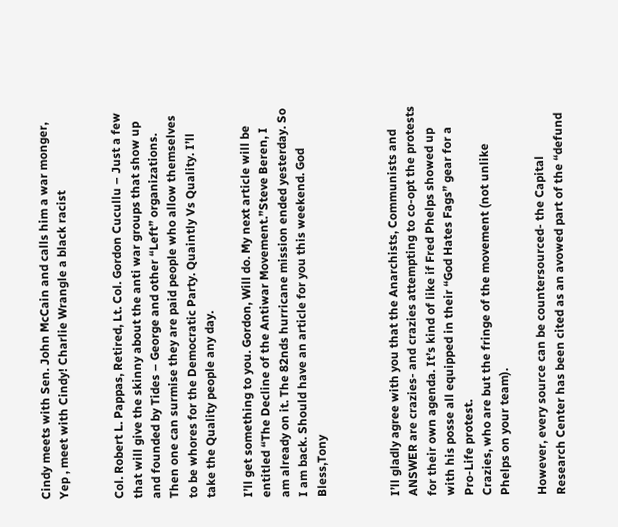Cindy meets with Sen. John McCain and calls him a war monger, Yep , meet with Cindy! Charlie Wrangle a black racist


Col. Robert L. Pappas, Retired, Lt. Col. Gordon Cucullu – Just a few that will give the skinny about the anti war groups that show up and founded by Tides – George and other “Left” organizations. Then one can surmise they are paid people who allow themselves to be whores for the Democratic Party. Quaintly Vs Quality. I’ll take the Quality people any day.

I’ll get something to you. Gordon, Will do. My next article will be entitled “The Decline of the Antiwar Movement.”Steve Beren, I am already on it. The 82nds hurricane mission ended yesterday. So I am back. Should have an article for you this weekend. God Bless,Tony



I’ll gladly agree with you that the Anarchists, Communists and ANSWER are crazies- and crazies attempting to co-opt the protests for their own agenda. It’s kind of like if Fred Phelps showed up with his posse all equipped in their “God Hates Fags” gear for a Pro-Life protest.
Crazies, who are but the fringe of the movement (not unlike Phelps on your team).

However, every source can be countersourced- the Capital Research Center has been cited as an avowed part of the “defund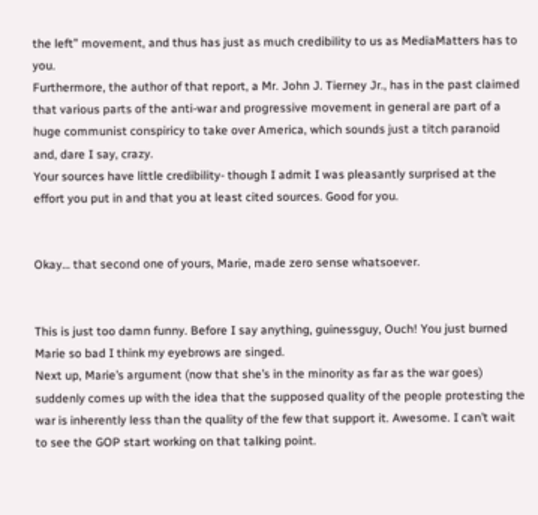the left” movement, and thus has just as much credibility to us as MediaMatters has to you.
Furthermore, the author of that report, a Mr. John J. Tierney Jr., has in the past claimed that various parts of the anti-war and progressive movement in general are part of a huge communist conspiricy to take over America, which sounds just a titch paranoid and, dare I say, crazy.
Your sources have little credibility- though I admit I was pleasantly surprised at the effort you put in and that you at least cited sources. Good for you.


Okay… that second one of yours, Marie, made zero sense whatsoever.


This is just too damn funny. Before I say anything, guinessguy, Ouch! You just burned Marie so bad I think my eyebrows are singed.
Next up, Marie’s argument (now that she’s in the minority as far as the war goes) suddenly comes up with the idea that the supposed quality of the people protesting the war is inherently less than the quality of the few that support it. Awesome. I can’t wait to see the GOP start working on that talking point.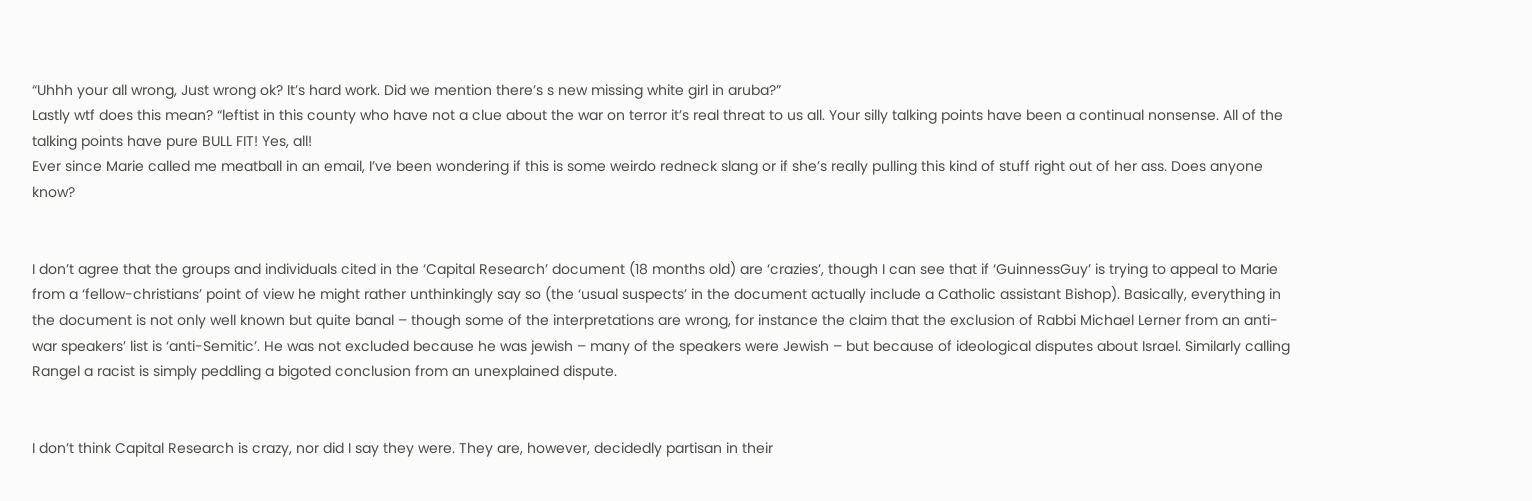“Uhhh your all wrong, Just wrong ok? It’s hard work. Did we mention there’s s new missing white girl in aruba?”
Lastly wtf does this mean? “leftist in this county who have not a clue about the war on terror it’s real threat to us all. Your silly talking points have been a continual nonsense. All of the talking points have pure BULL FIT! Yes, all!
Ever since Marie called me meatball in an email, I’ve been wondering if this is some weirdo redneck slang or if she’s really pulling this kind of stuff right out of her ass. Does anyone know?


I don’t agree that the groups and individuals cited in the ‘Capital Research’ document (18 months old) are ‘crazies’, though I can see that if ‘GuinnessGuy’ is trying to appeal to Marie from a ‘fellow-christians’ point of view he might rather unthinkingly say so (the ‘usual suspects’ in the document actually include a Catholic assistant Bishop). Basically, everything in the document is not only well known but quite banal – though some of the interpretations are wrong, for instance the claim that the exclusion of Rabbi Michael Lerner from an anti-war speakers’ list is ‘anti-Semitic’. He was not excluded because he was jewish – many of the speakers were Jewish – but because of ideological disputes about Israel. Similarly calling Rangel a racist is simply peddling a bigoted conclusion from an unexplained dispute.


I don’t think Capital Research is crazy, nor did I say they were. They are, however, decidedly partisan in their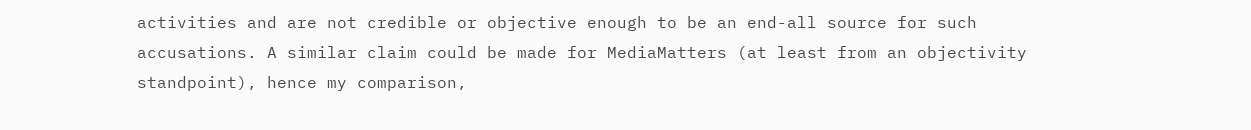activities and are not credible or objective enough to be an end-all source for such accusations. A similar claim could be made for MediaMatters (at least from an objectivity standpoint), hence my comparison,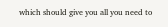which should give you all you need to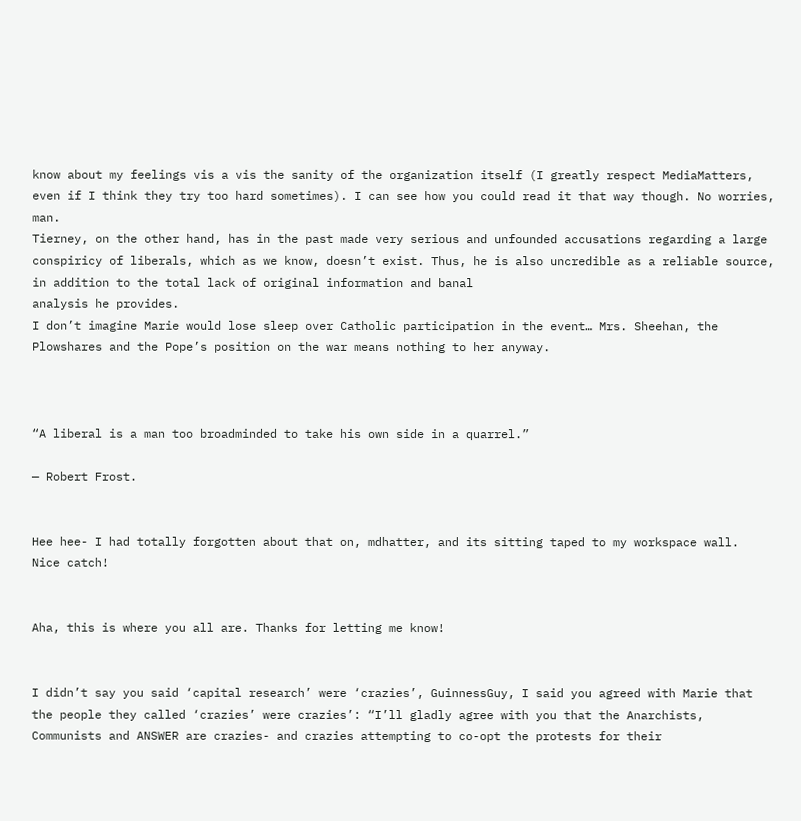know about my feelings vis a vis the sanity of the organization itself (I greatly respect MediaMatters, even if I think they try too hard sometimes). I can see how you could read it that way though. No worries, man.
Tierney, on the other hand, has in the past made very serious and unfounded accusations regarding a large conspiricy of liberals, which as we know, doesn’t exist. Thus, he is also uncredible as a reliable source, in addition to the total lack of original information and banal
analysis he provides.
I don’t imagine Marie would lose sleep over Catholic participation in the event… Mrs. Sheehan, the Plowshares and the Pope’s position on the war means nothing to her anyway.



“A liberal is a man too broadminded to take his own side in a quarrel.”

— Robert Frost.


Hee hee- I had totally forgotten about that on, mdhatter, and its sitting taped to my workspace wall.
Nice catch!


Aha, this is where you all are. Thanks for letting me know!


I didn’t say you said ‘capital research’ were ‘crazies’, GuinnessGuy, I said you agreed with Marie that the people they called ‘crazies’ were crazies’: “I’ll gladly agree with you that the Anarchists, Communists and ANSWER are crazies- and crazies attempting to co-opt the protests for their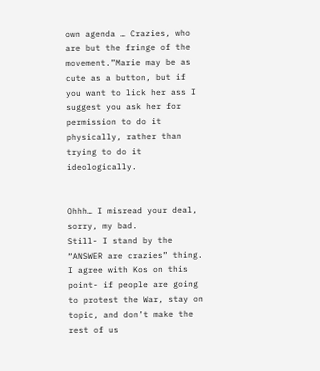own agenda … Crazies, who are but the fringe of the movement.”Marie may be as cute as a button, but if you want to lick her ass I suggest you ask her for permission to do it physically, rather than trying to do it ideologically.


Ohhh… I misread your deal, sorry, my bad.
Still- I stand by the “ANSWER are crazies” thing. I agree with Kos on this point- if people are going to protest the War, stay on topic, and don’t make the rest of us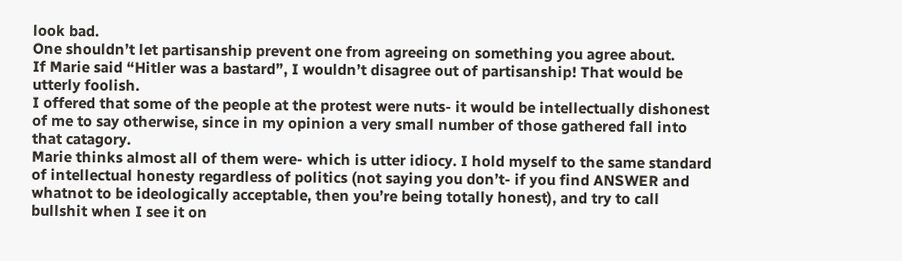look bad.
One shouldn’t let partisanship prevent one from agreeing on something you agree about.
If Marie said “Hitler was a bastard”, I wouldn’t disagree out of partisanship! That would be utterly foolish.
I offered that some of the people at the protest were nuts- it would be intellectually dishonest of me to say otherwise, since in my opinion a very small number of those gathered fall into that catagory.
Marie thinks almost all of them were- which is utter idiocy. I hold myself to the same standard of intellectual honesty regardless of politics (not saying you don’t- if you find ANSWER and whatnot to be ideologically acceptable, then you’re being totally honest), and try to call bullshit when I see it on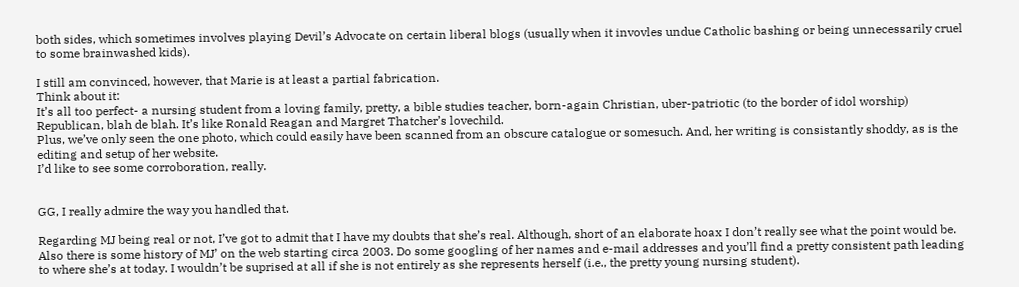both sides, which sometimes involves playing Devil’s Advocate on certain liberal blogs (usually when it invovles undue Catholic bashing or being unnecessarily cruel to some brainwashed kids).

I still am convinced, however, that Marie is at least a partial fabrication.
Think about it:
It’s all too perfect- a nursing student from a loving family, pretty, a bible studies teacher, born-again Christian, uber-patriotic (to the border of idol worship) Republican, blah de blah. It’s like Ronald Reagan and Margret Thatcher’s lovechild.
Plus, we’ve only seen the one photo, which could easily have been scanned from an obscure catalogue or somesuch. And, her writing is consistantly shoddy, as is the editing and setup of her website.
I’d like to see some corroboration, really.


GG, I really admire the way you handled that.

Regarding MJ being real or not, I’ve got to admit that I have my doubts that she’s real. Although, short of an elaborate hoax I don’t really see what the point would be. Also there is some history of MJ’ on the web starting circa 2003. Do some googling of her names and e-mail addresses and you’ll find a pretty consistent path leading to where she’s at today. I wouldn’t be suprised at all if she is not entirely as she represents herself (i.e., the pretty young nursing student).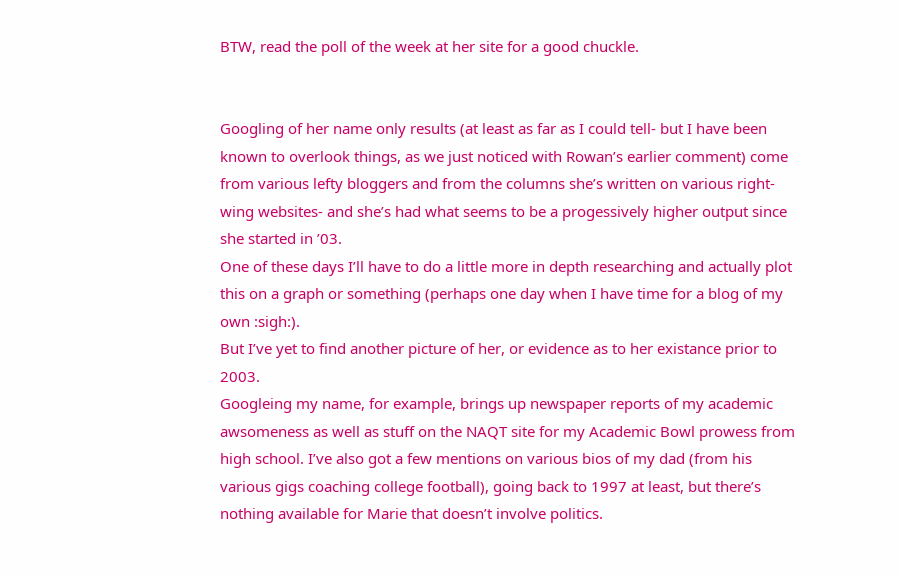BTW, read the poll of the week at her site for a good chuckle.


Googling of her name only results (at least as far as I could tell- but I have been known to overlook things, as we just noticed with Rowan’s earlier comment) come from various lefty bloggers and from the columns she’s written on various right-wing websites- and she’s had what seems to be a progessively higher output since she started in ’03.
One of these days I’ll have to do a little more in depth researching and actually plot this on a graph or something (perhaps one day when I have time for a blog of my own :sigh:).
But I’ve yet to find another picture of her, or evidence as to her existance prior to 2003.
Googleing my name, for example, brings up newspaper reports of my academic awsomeness as well as stuff on the NAQT site for my Academic Bowl prowess from high school. I’ve also got a few mentions on various bios of my dad (from his various gigs coaching college football), going back to 1997 at least, but there’s nothing available for Marie that doesn’t involve politics.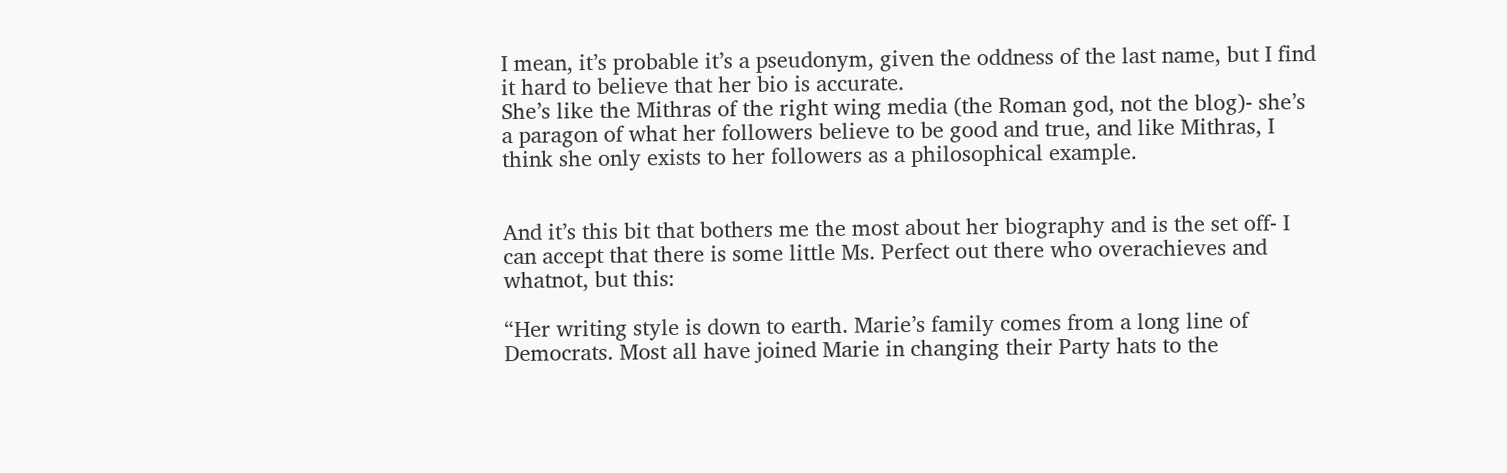I mean, it’s probable it’s a pseudonym, given the oddness of the last name, but I find it hard to believe that her bio is accurate.
She’s like the Mithras of the right wing media (the Roman god, not the blog)- she’s a paragon of what her followers believe to be good and true, and like Mithras, I think she only exists to her followers as a philosophical example.


And it’s this bit that bothers me the most about her biography and is the set off- I can accept that there is some little Ms. Perfect out there who overachieves and whatnot, but this:

“Her writing style is down to earth. Marie’s family comes from a long line of Democrats. Most all have joined Marie in changing their Party hats to the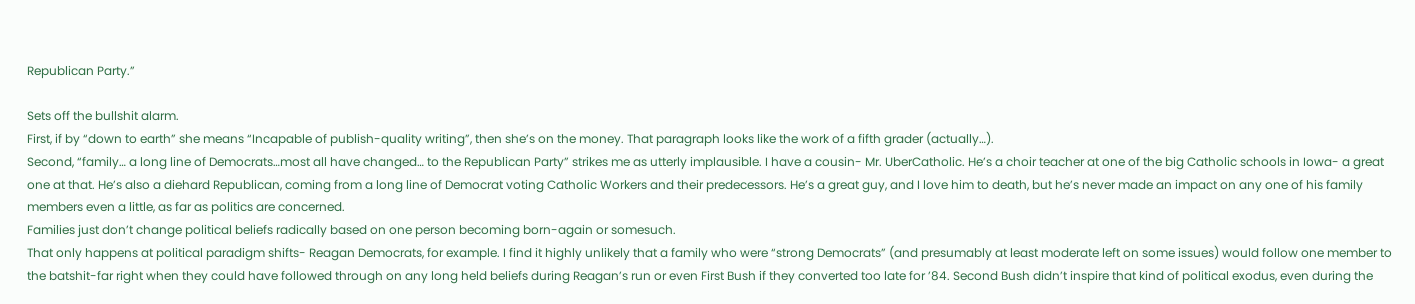Republican Party.”

Sets off the bullshit alarm.
First, if by “down to earth” she means “Incapable of publish-quality writing”, then she’s on the money. That paragraph looks like the work of a fifth grader (actually…).
Second, “family… a long line of Democrats…most all have changed… to the Republican Party” strikes me as utterly implausible. I have a cousin- Mr. UberCatholic. He’s a choir teacher at one of the big Catholic schools in Iowa- a great one at that. He’s also a diehard Republican, coming from a long line of Democrat voting Catholic Workers and their predecessors. He’s a great guy, and I love him to death, but he’s never made an impact on any one of his family members even a little, as far as politics are concerned.
Families just don’t change political beliefs radically based on one person becoming born-again or somesuch.
That only happens at political paradigm shifts- Reagan Democrats, for example. I find it highly unlikely that a family who were “strong Democrats” (and presumably at least moderate left on some issues) would follow one member to the batshit-far right when they could have followed through on any long held beliefs during Reagan’s run or even First Bush if they converted too late for ’84. Second Bush didn’t inspire that kind of political exodus, even during the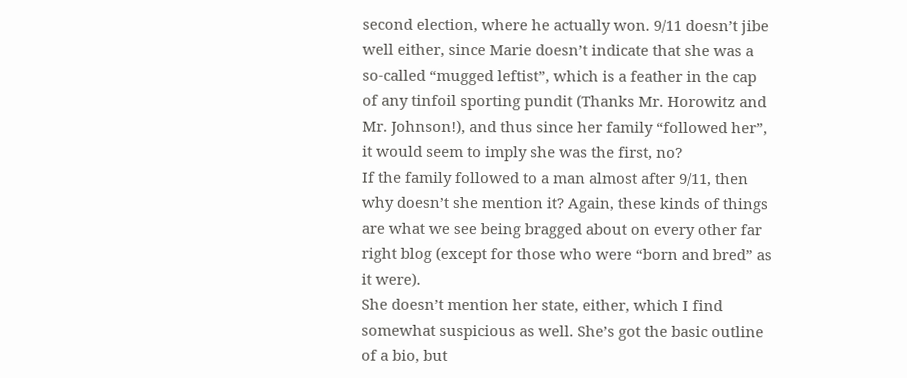second election, where he actually won. 9/11 doesn’t jibe well either, since Marie doesn’t indicate that she was a so-called “mugged leftist”, which is a feather in the cap of any tinfoil sporting pundit (Thanks Mr. Horowitz and Mr. Johnson!), and thus since her family “followed her”, it would seem to imply she was the first, no?
If the family followed to a man almost after 9/11, then why doesn’t she mention it? Again, these kinds of things are what we see being bragged about on every other far right blog (except for those who were “born and bred” as it were).
She doesn’t mention her state, either, which I find somewhat suspicious as well. She’s got the basic outline of a bio, but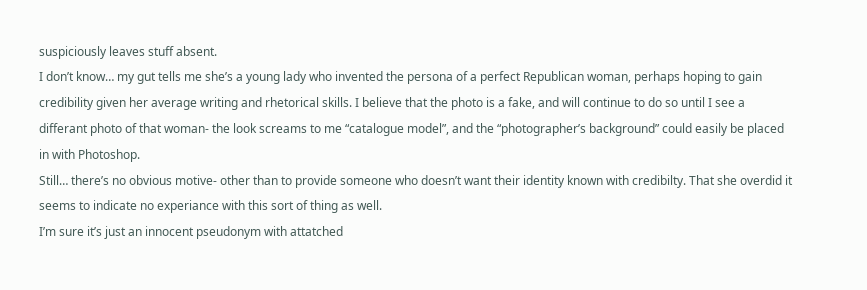suspiciously leaves stuff absent.
I don’t know… my gut tells me she’s a young lady who invented the persona of a perfect Republican woman, perhaps hoping to gain credibility given her average writing and rhetorical skills. I believe that the photo is a fake, and will continue to do so until I see a differant photo of that woman- the look screams to me “catalogue model”, and the “photographer’s background” could easily be placed in with Photoshop.
Still… there’s no obvious motive- other than to provide someone who doesn’t want their identity known with credibilty. That she overdid it seems to indicate no experiance with this sort of thing as well.
I’m sure it’s just an innocent pseudonym with attatched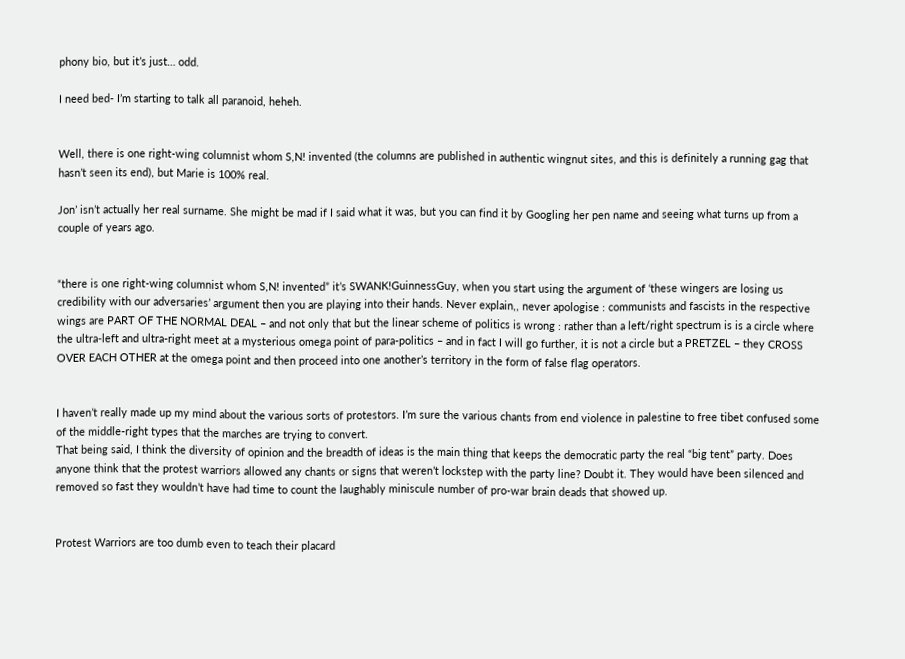phony bio, but it’s just… odd.

I need bed- I’m starting to talk all paranoid, heheh.


Well, there is one right-wing columnist whom S,N! invented (the columns are published in authentic wingnut sites, and this is definitely a running gag that hasn’t seen its end), but Marie is 100% real.

Jon’ isn’t actually her real surname. She might be mad if I said what it was, but you can find it by Googling her pen name and seeing what turns up from a couple of years ago.


“there is one right-wing columnist whom S,N! invented” it’s SWANK!GuinnessGuy, when you start using the argument of ‘these wingers are losing us credibility with our adversaries’ argument then you are playing into their hands. Never explain,, never apologise : communists and fascists in the respective wings are PART OF THE NORMAL DEAL – and not only that but the linear scheme of politics is wrong : rather than a left/right spectrum is is a circle where the ultra-left and ultra-right meet at a mysterious omega point of para-politics – and in fact I will go further, it is not a circle but a PRETZEL – they CROSS OVER EACH OTHER at the omega point and then proceed into one another’s territory in the form of false flag operators.


I haven’t really made up my mind about the various sorts of protestors. I’m sure the various chants from end violence in palestine to free tibet confused some of the middle-right types that the marches are trying to convert.
That being said, I think the diversity of opinion and the breadth of ideas is the main thing that keeps the democratic party the real “big tent” party. Does anyone think that the protest warriors allowed any chants or signs that weren’t lockstep with the party line? Doubt it. They would have been silenced and removed so fast they wouldn’t have had time to count the laughably miniscule number of pro-war brain deads that showed up.


Protest Warriors are too dumb even to teach their placard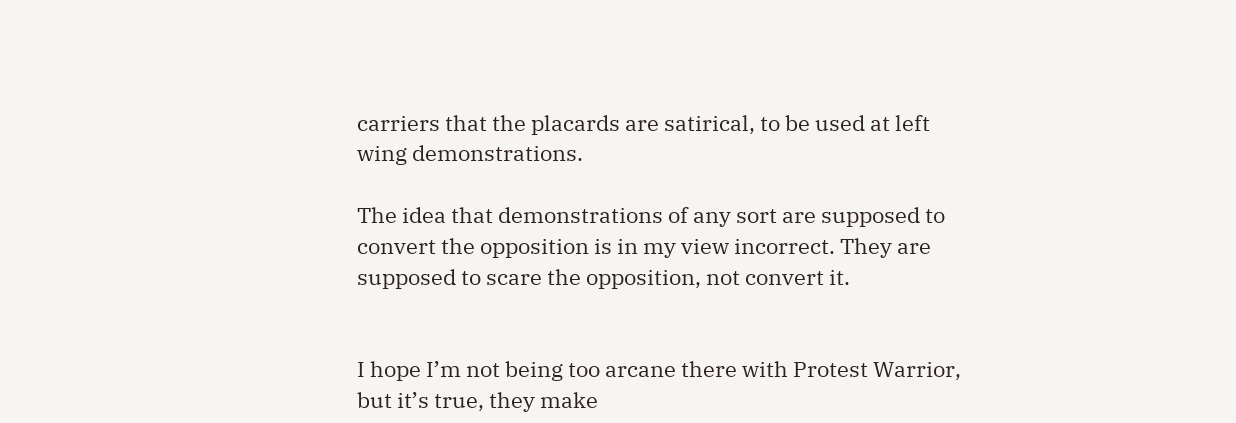carriers that the placards are satirical, to be used at left wing demonstrations.

The idea that demonstrations of any sort are supposed to convert the opposition is in my view incorrect. They are supposed to scare the opposition, not convert it.


I hope I’m not being too arcane there with Protest Warrior, but it’s true, they make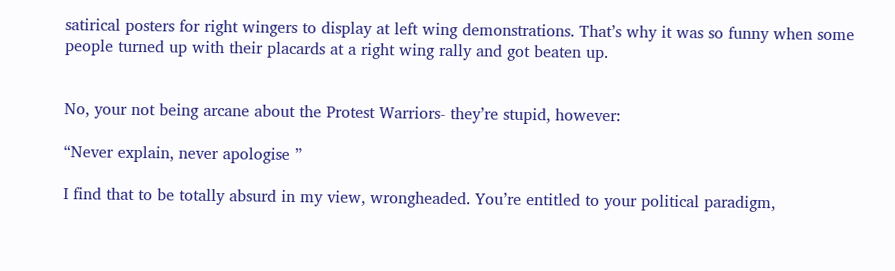satirical posters for right wingers to display at left wing demonstrations. That’s why it was so funny when some people turned up with their placards at a right wing rally and got beaten up.


No, your not being arcane about the Protest Warriors- they’re stupid, however:

“Never explain, never apologise ”

I find that to be totally absurd in my view, wrongheaded. You’re entitled to your political paradigm,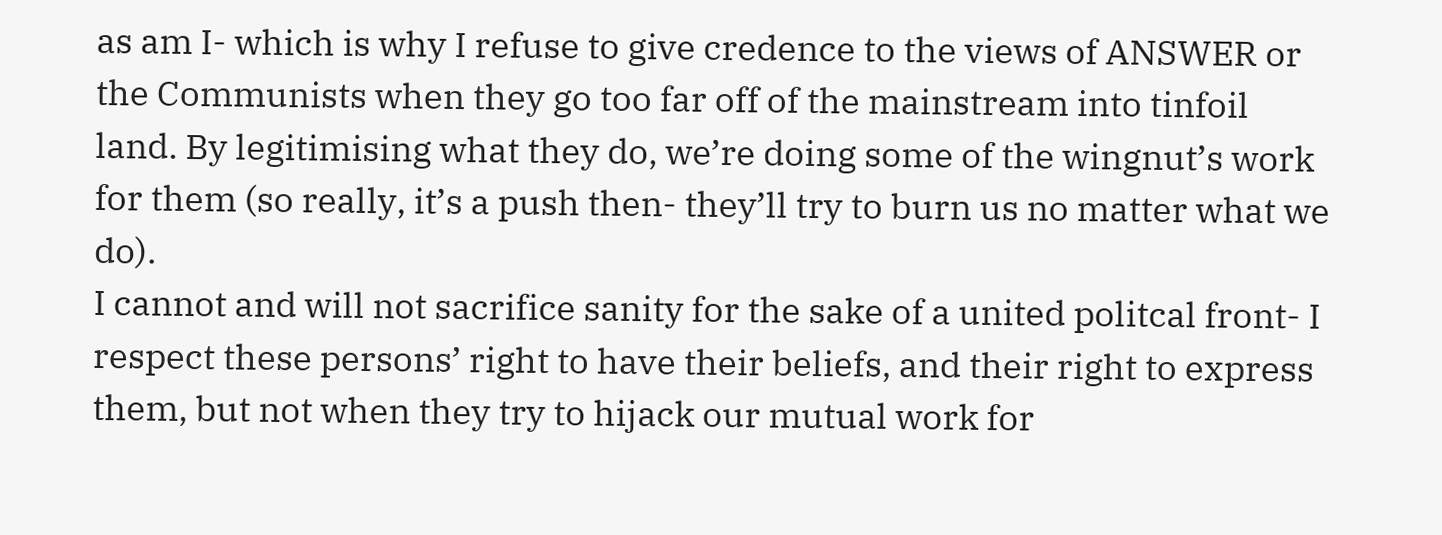as am I- which is why I refuse to give credence to the views of ANSWER or the Communists when they go too far off of the mainstream into tinfoil land. By legitimising what they do, we’re doing some of the wingnut’s work for them (so really, it’s a push then- they’ll try to burn us no matter what we do).
I cannot and will not sacrifice sanity for the sake of a united politcal front- I respect these persons’ right to have their beliefs, and their right to express them, but not when they try to hijack our mutual work for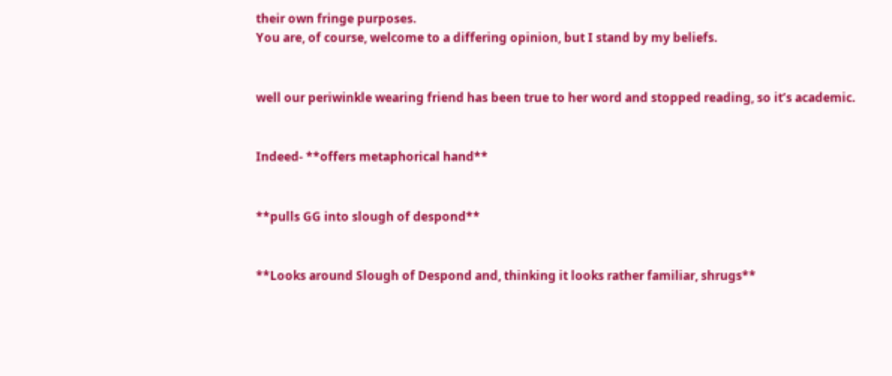their own fringe purposes.
You are, of course, welcome to a differing opinion, but I stand by my beliefs.


well our periwinkle wearing friend has been true to her word and stopped reading, so it’s academic.


Indeed- **offers metaphorical hand**


**pulls GG into slough of despond**


**Looks around Slough of Despond and, thinking it looks rather familiar, shrugs**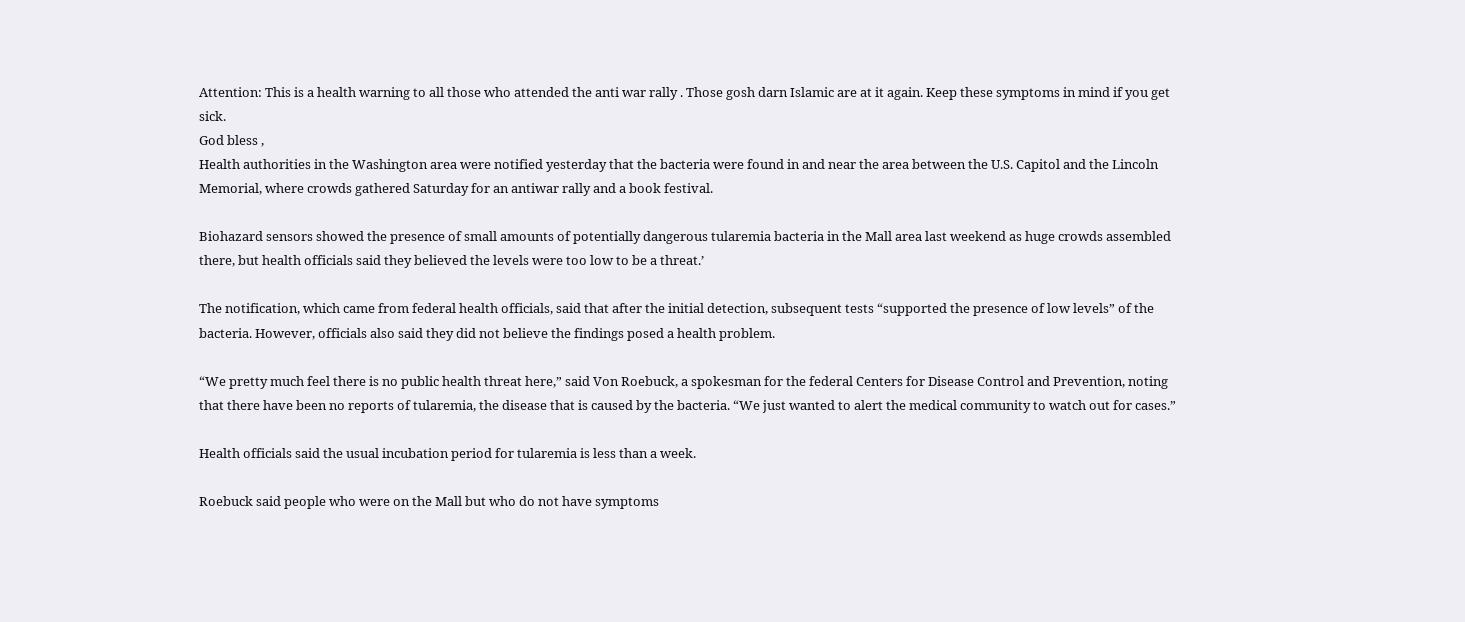Attention: This is a health warning to all those who attended the anti war rally . Those gosh darn Islamic are at it again. Keep these symptoms in mind if you get sick.
God bless ,
Health authorities in the Washington area were notified yesterday that the bacteria were found in and near the area between the U.S. Capitol and the Lincoln Memorial, where crowds gathered Saturday for an antiwar rally and a book festival.

Biohazard sensors showed the presence of small amounts of potentially dangerous tularemia bacteria in the Mall area last weekend as huge crowds assembled there, but health officials said they believed the levels were too low to be a threat.’

The notification, which came from federal health officials, said that after the initial detection, subsequent tests “supported the presence of low levels” of the bacteria. However, officials also said they did not believe the findings posed a health problem.

“We pretty much feel there is no public health threat here,” said Von Roebuck, a spokesman for the federal Centers for Disease Control and Prevention, noting that there have been no reports of tularemia, the disease that is caused by the bacteria. “We just wanted to alert the medical community to watch out for cases.”

Health officials said the usual incubation period for tularemia is less than a week.

Roebuck said people who were on the Mall but who do not have symptoms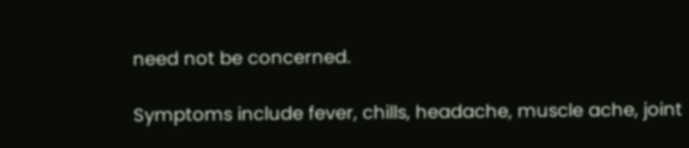need not be concerned.

Symptoms include fever, chills, headache, muscle ache, joint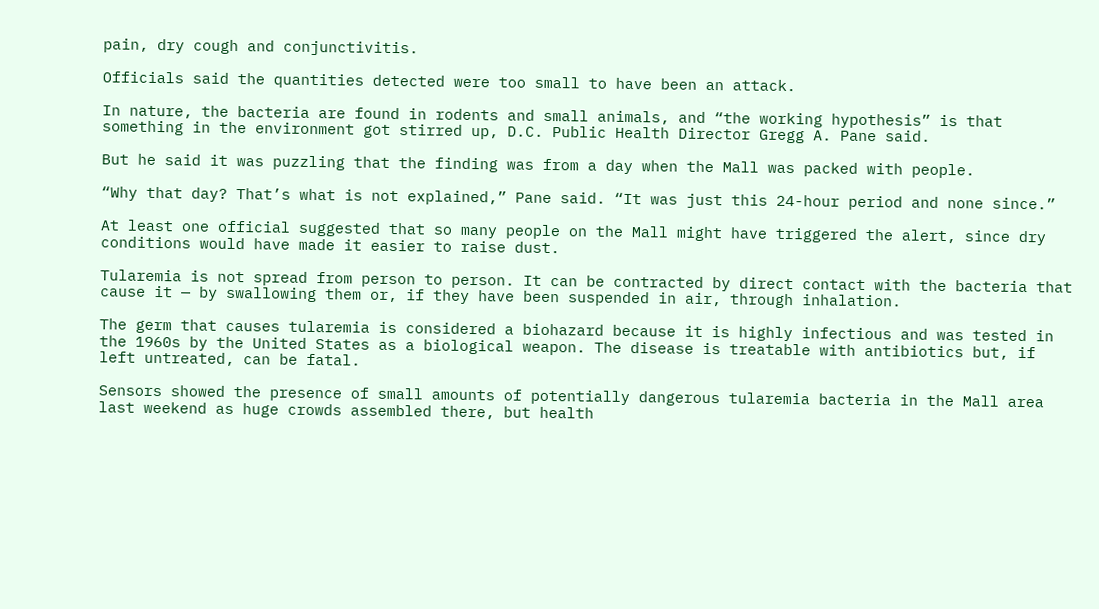pain, dry cough and conjunctivitis.

Officials said the quantities detected were too small to have been an attack.

In nature, the bacteria are found in rodents and small animals, and “the working hypothesis” is that something in the environment got stirred up, D.C. Public Health Director Gregg A. Pane said.

But he said it was puzzling that the finding was from a day when the Mall was packed with people.

“Why that day? That’s what is not explained,” Pane said. “It was just this 24-hour period and none since.”

At least one official suggested that so many people on the Mall might have triggered the alert, since dry conditions would have made it easier to raise dust.

Tularemia is not spread from person to person. It can be contracted by direct contact with the bacteria that cause it — by swallowing them or, if they have been suspended in air, through inhalation.

The germ that causes tularemia is considered a biohazard because it is highly infectious and was tested in the 1960s by the United States as a biological weapon. The disease is treatable with antibiotics but, if left untreated, can be fatal.

Sensors showed the presence of small amounts of potentially dangerous tularemia bacteria in the Mall area last weekend as huge crowds assembled there, but health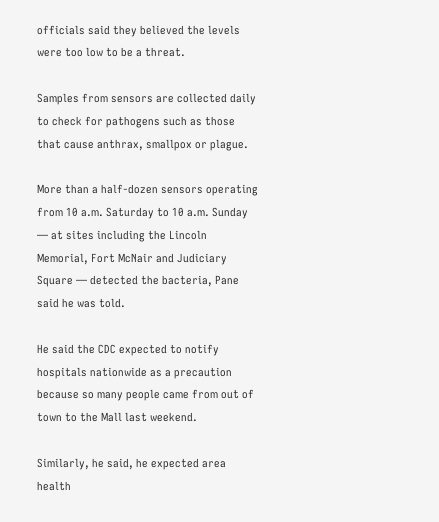officials said they believed the levels were too low to be a threat.

Samples from sensors are collected daily to check for pathogens such as those that cause anthrax, smallpox or plague.

More than a half-dozen sensors operating from 10 a.m. Saturday to 10 a.m. Sunday — at sites including the Lincoln Memorial, Fort McNair and Judiciary Square — detected the bacteria, Pane said he was told.

He said the CDC expected to notify hospitals nationwide as a precaution because so many people came from out of town to the Mall last weekend.

Similarly, he said, he expected area health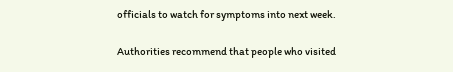officials to watch for symptoms into next week.

Authorities recommend that people who visited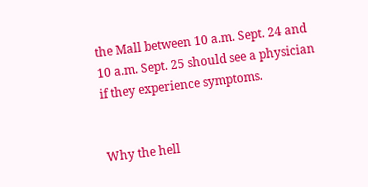the Mall between 10 a.m. Sept. 24 and 10 a.m. Sept. 25 should see a physician if they experience symptoms.


Why the hell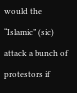would the “Islamic” (sic) attack a bunch of protestors if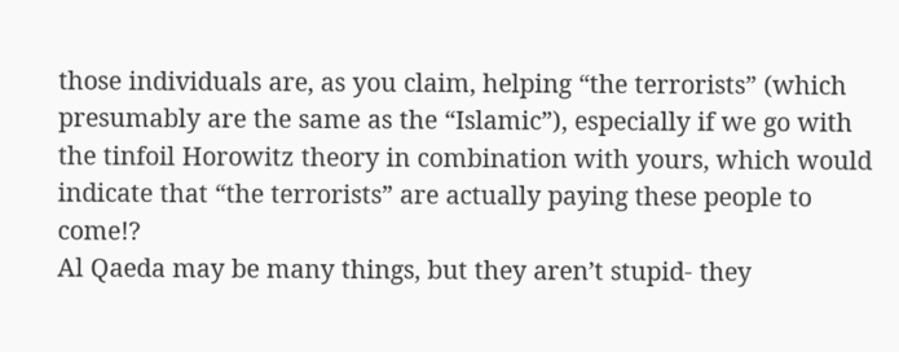those individuals are, as you claim, helping “the terrorists” (which presumably are the same as the “Islamic”), especially if we go with the tinfoil Horowitz theory in combination with yours, which would indicate that “the terrorists” are actually paying these people to come!?
Al Qaeda may be many things, but they aren’t stupid- they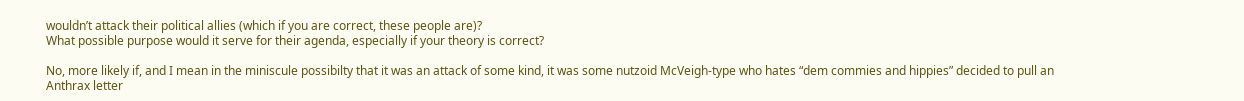wouldn’t attack their political allies (which if you are correct, these people are)?
What possible purpose would it serve for their agenda, especially if your theory is correct?

No, more likely if, and I mean in the miniscule possibilty that it was an attack of some kind, it was some nutzoid McVeigh-type who hates “dem commies and hippies” decided to pull an Anthrax letter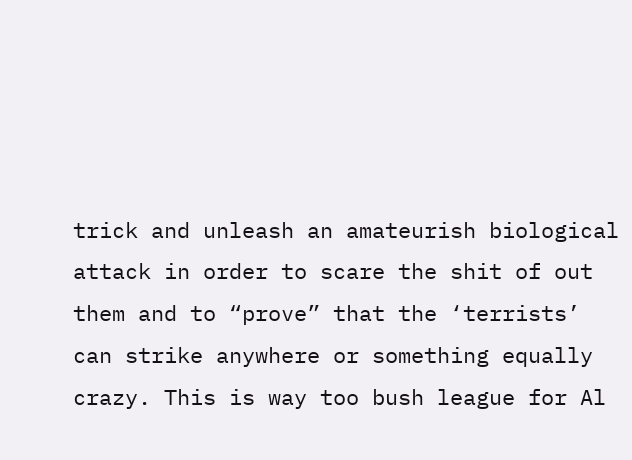trick and unleash an amateurish biological attack in order to scare the shit of out them and to “prove” that the ‘terrists’ can strike anywhere or something equally crazy. This is way too bush league for Al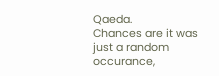Qaeda.
Chances are it was just a random occurance,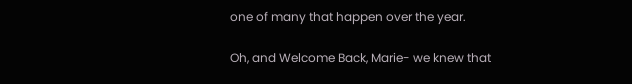one of many that happen over the year.

Oh, and Welcome Back, Marie- we knew that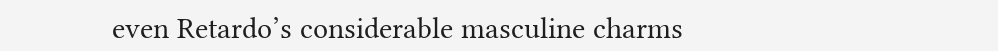even Retardo’s considerable masculine charms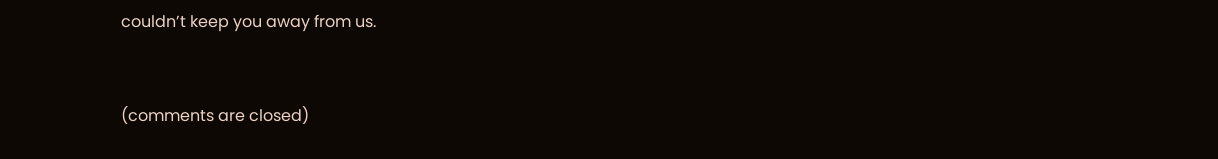couldn’t keep you away from us.


(comments are closed)